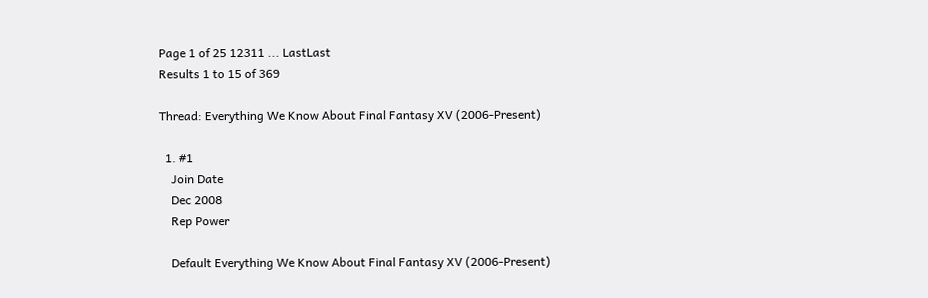Page 1 of 25 12311 ... LastLast
Results 1 to 15 of 369

Thread: Everything We Know About Final Fantasy XV (2006-Present)

  1. #1
    Join Date
    Dec 2008
    Rep Power

    Default Everything We Know About Final Fantasy XV (2006-Present)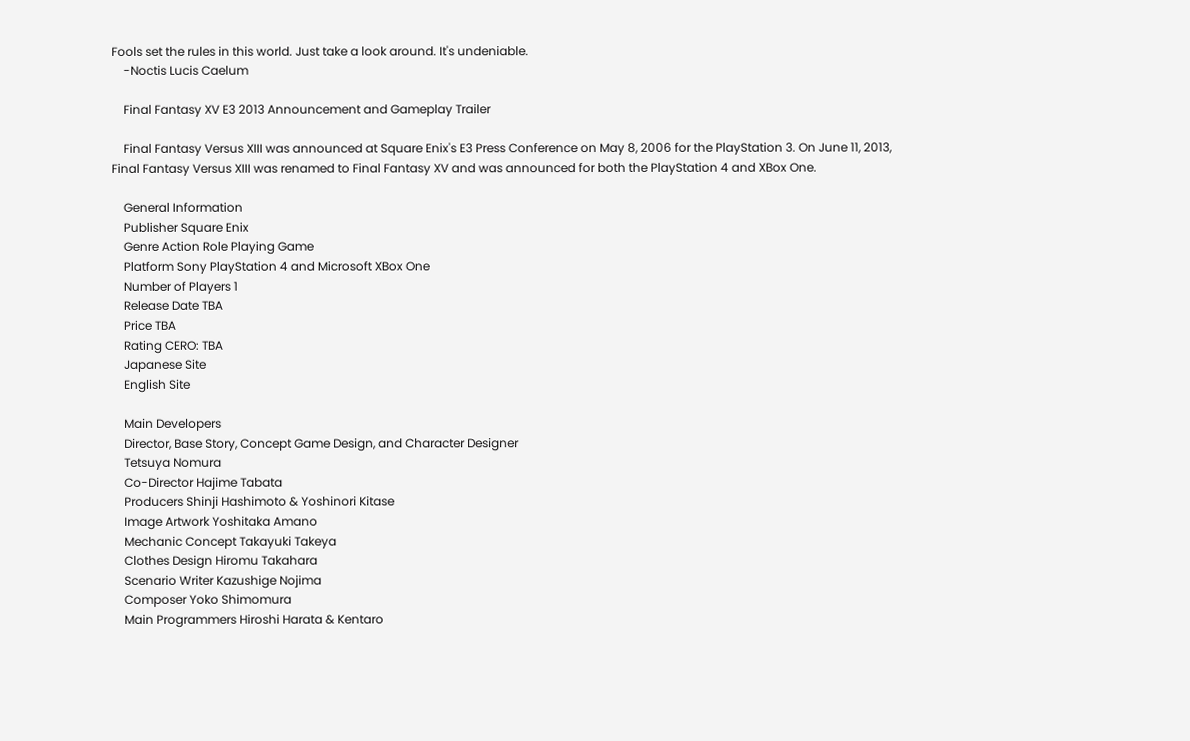Fools set the rules in this world. Just take a look around. It's undeniable.
    -Noctis Lucis Caelum

    Final Fantasy XV E3 2013 Announcement and Gameplay Trailer

    Final Fantasy Versus XIII was announced at Square Enix's E3 Press Conference on May 8, 2006 for the PlayStation 3. On June 11, 2013, Final Fantasy Versus XIII was renamed to Final Fantasy XV and was announced for both the PlayStation 4 and XBox One.

    General Information
    Publisher Square Enix
    Genre Action Role Playing Game
    Platform Sony PlayStation 4 and Microsoft XBox One
    Number of Players 1
    Release Date TBA
    Price TBA
    Rating CERO: TBA
    Japanese Site
    English Site

    Main Developers
    Director, Base Story, Concept Game Design, and Character Designer
    Tetsuya Nomura
    Co-Director Hajime Tabata
    Producers Shinji Hashimoto & Yoshinori Kitase
    Image Artwork Yoshitaka Amano
    Mechanic Concept Takayuki Takeya
    Clothes Design Hiromu Takahara
    Scenario Writer Kazushige Nojima
    Composer Yoko Shimomura
    Main Programmers Hiroshi Harata & Kentaro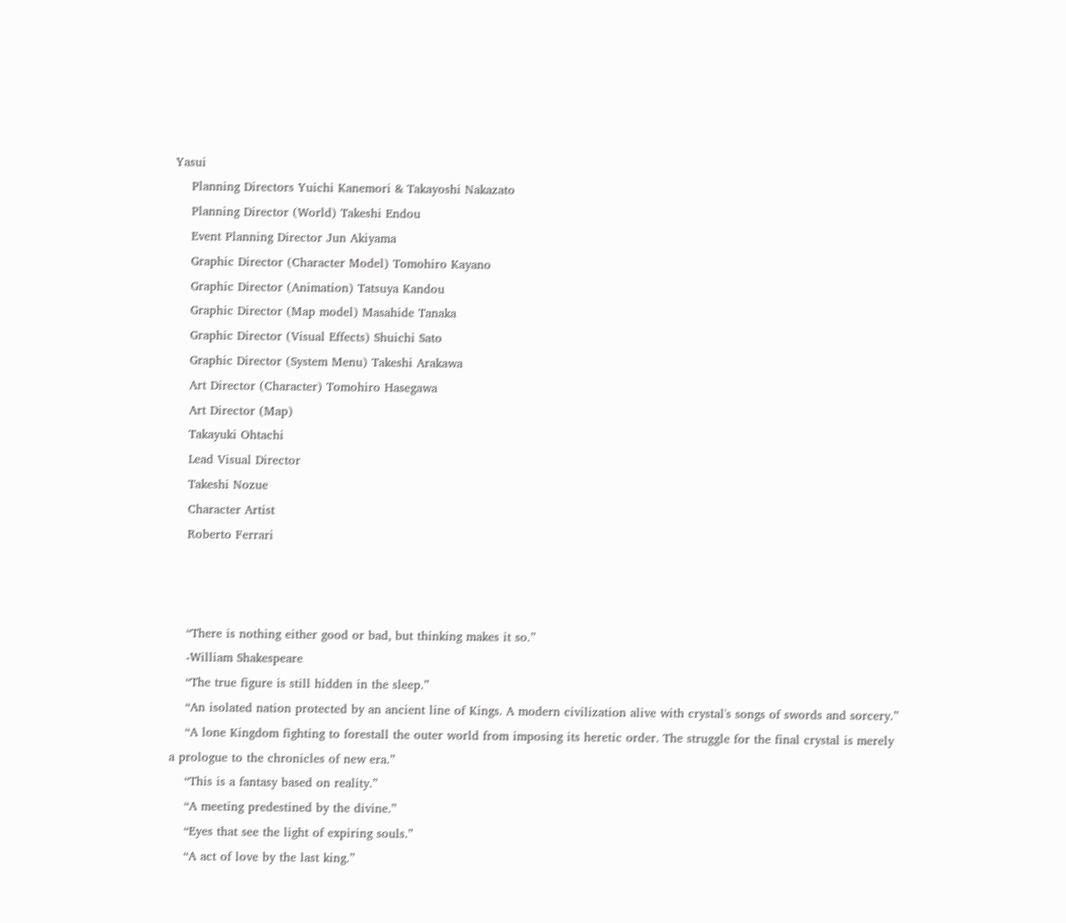Yasui
    Planning Directors Yuichi Kanemori & Takayoshi Nakazato
    Planning Director (World) Takeshi Endou
    Event Planning Director Jun Akiyama
    Graphic Director (Character Model) Tomohiro Kayano
    Graphic Director (Animation) Tatsuya Kandou
    Graphic Director (Map model) Masahide Tanaka
    Graphic Director (Visual Effects) Shuichi Sato
    Graphic Director (System Menu) Takeshi Arakawa
    Art Director (Character) Tomohiro Hasegawa
    Art Director (Map)
    Takayuki Ohtachi
    Lead Visual Director
    Takeshi Nozue
    Character Artist
    Roberto Ferrari



    “There is nothing either good or bad, but thinking makes it so.”
    -William Shakespeare
    “The true figure is still hidden in the sleep.”
    “An isolated nation protected by an ancient line of Kings. A modern civilization alive with crystal's songs of swords and sorcery.”
    “A lone Kingdom fighting to forestall the outer world from imposing its heretic order. The struggle for the final crystal is merely a prologue to the chronicles of new era.”
    “This is a fantasy based on reality.”
    “A meeting predestined by the divine.”
    “Eyes that see the light of expiring souls.”
    “A act of love by the last king.”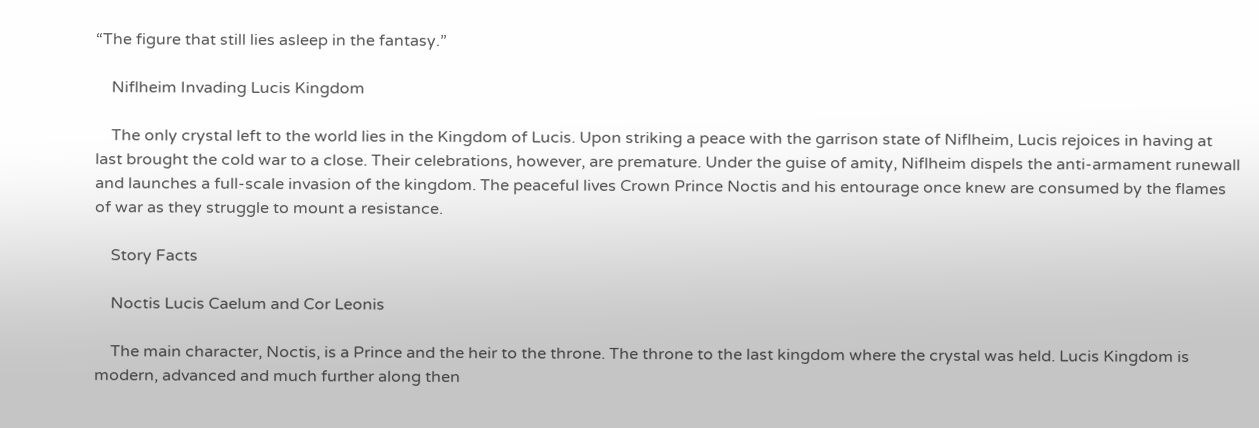“The figure that still lies asleep in the fantasy.”

    Niflheim Invading Lucis Kingdom

    The only crystal left to the world lies in the Kingdom of Lucis. Upon striking a peace with the garrison state of Niflheim, Lucis rejoices in having at last brought the cold war to a close. Their celebrations, however, are premature. Under the guise of amity, Niflheim dispels the anti-armament runewall and launches a full-scale invasion of the kingdom. The peaceful lives Crown Prince Noctis and his entourage once knew are consumed by the flames of war as they struggle to mount a resistance.

    Story Facts

    Noctis Lucis Caelum and Cor Leonis

    The main character, Noctis, is a Prince and the heir to the throne. The throne to the last kingdom where the crystal was held. Lucis Kingdom is modern, advanced and much further along then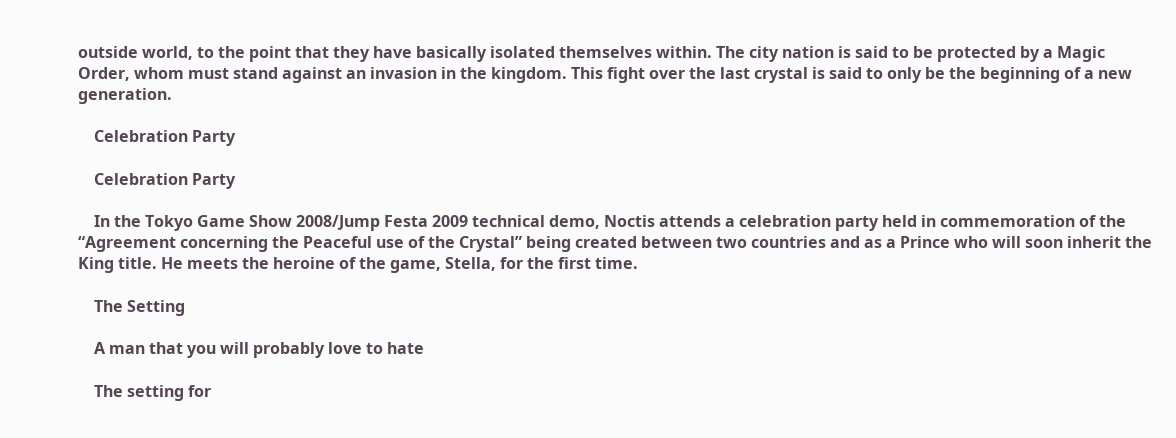outside world, to the point that they have basically isolated themselves within. The city nation is said to be protected by a Magic Order, whom must stand against an invasion in the kingdom. This fight over the last crystal is said to only be the beginning of a new generation.

    Celebration Party

    Celebration Party

    In the Tokyo Game Show 2008/Jump Festa 2009 technical demo, Noctis attends a celebration party held in commemoration of the “Agreement concerning the Peaceful use of the Crystal” being created between two countries and as a Prince who will soon inherit the King title. He meets the heroine of the game, Stella, for the first time.

    The Setting

    A man that you will probably love to hate

    The setting for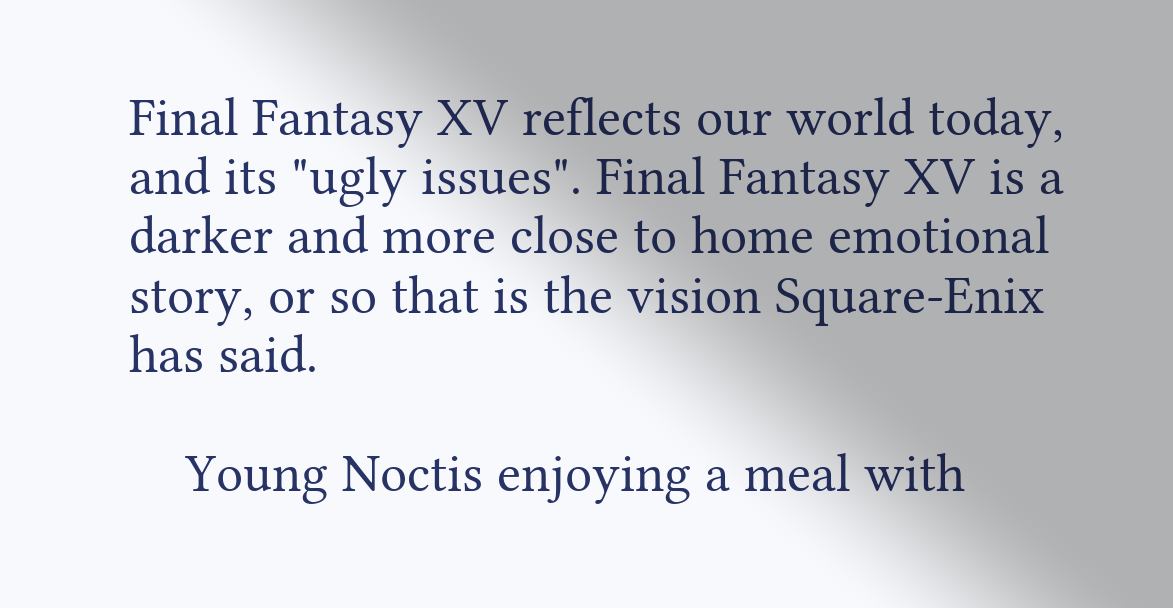Final Fantasy XV reflects our world today, and its "ugly issues". Final Fantasy XV is a darker and more close to home emotional story, or so that is the vision Square-Enix has said.

    Young Noctis enjoying a meal with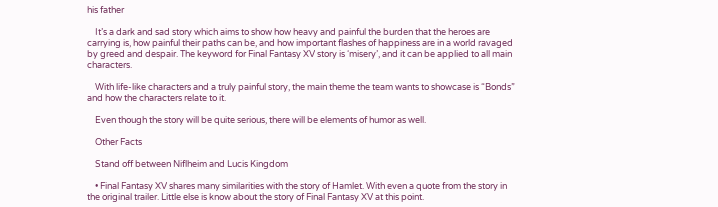his father

    It’s a dark and sad story which aims to show how heavy and painful the burden that the heroes are carrying is, how painful their paths can be, and how important flashes of happiness are in a world ravaged by greed and despair. The keyword for Final Fantasy XV story is ‘misery’, and it can be applied to all main characters.

    With life-like characters and a truly painful story, the main theme the team wants to showcase is “Bonds” and how the characters relate to it.

    Even though the story will be quite serious, there will be elements of humor as well.

    Other Facts

    Stand off between Niflheim and Lucis Kingdom

    • Final Fantasy XV shares many similarities with the story of Hamlet. With even a quote from the story in the original trailer. Little else is know about the story of Final Fantasy XV at this point.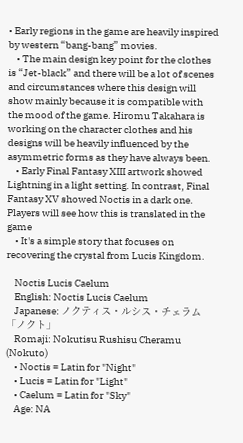• Early regions in the game are heavily inspired by western “bang-bang” movies.
    • The main design key point for the clothes is “Jet-black” and there will be a lot of scenes and circumstances where this design will show mainly because it is compatible with the mood of the game. Hiromu Takahara is working on the character clothes and his designs will be heavily influenced by the asymmetric forms as they have always been.
    • Early Final Fantasy XIII artwork showed Lightning in a light setting. In contrast, Final Fantasy XV showed Noctis in a dark one. Players will see how this is translated in the game
    • It's a simple story that focuses on recovering the crystal from Lucis Kingdom.

    Noctis Lucis Caelum
    English: Noctis Lucis Caelum
    Japanese: ノクティス・ルシス・チェラム「ノクト」
    Romaji: Nokutisu Rushisu Cheramu (Nokuto)
    • Noctis = Latin for "Night"
    • Lucis = Latin for "Light"
    • Caelum = Latin for "Sky"
    Age: NA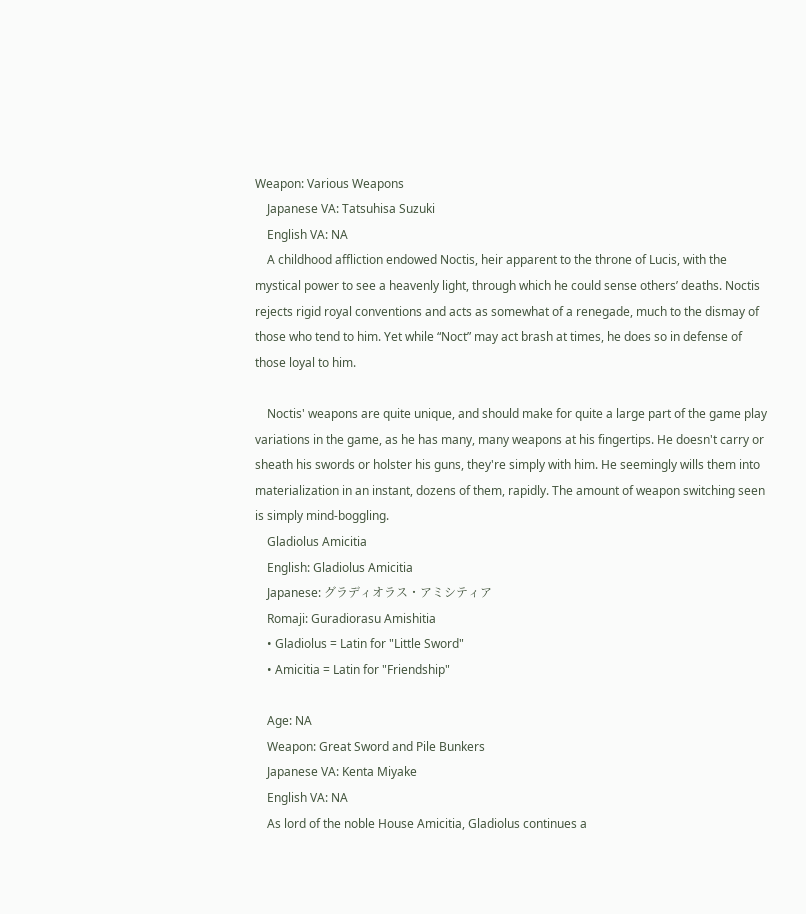Weapon: Various Weapons
    Japanese VA: Tatsuhisa Suzuki
    English VA: NA
    A childhood affliction endowed Noctis, heir apparent to the throne of Lucis, with the mystical power to see a heavenly light, through which he could sense others’ deaths. Noctis rejects rigid royal conventions and acts as somewhat of a renegade, much to the dismay of those who tend to him. Yet while “Noct” may act brash at times, he does so in defense of those loyal to him.

    Noctis' weapons are quite unique, and should make for quite a large part of the game play variations in the game, as he has many, many weapons at his fingertips. He doesn't carry or sheath his swords or holster his guns, they're simply with him. He seemingly wills them into materialization in an instant, dozens of them, rapidly. The amount of weapon switching seen is simply mind-boggling.
    Gladiolus Amicitia
    English: Gladiolus Amicitia
    Japanese: グラディオラス・アミシティア
    Romaji: Guradiorasu Amishitia
    • Gladiolus = Latin for "Little Sword"
    • Amicitia = Latin for "Friendship"

    Age: NA
    Weapon: Great Sword and Pile Bunkers
    Japanese VA: Kenta Miyake
    English VA: NA
    As lord of the noble House Amicitia, Gladiolus continues a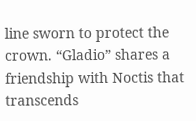line sworn to protect the crown. “Gladio” shares a friendship with Noctis that transcends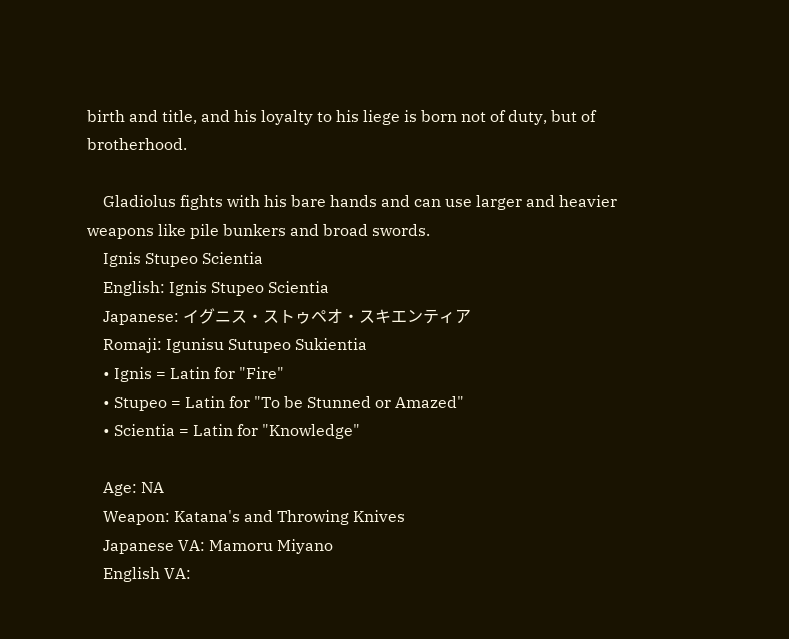birth and title, and his loyalty to his liege is born not of duty, but of brotherhood.

    Gladiolus fights with his bare hands and can use larger and heavier weapons like pile bunkers and broad swords.
    Ignis Stupeo Scientia
    English: Ignis Stupeo Scientia
    Japanese: イグニス・ストゥペオ・スキエンティア
    Romaji: Igunisu Sutupeo Sukientia
    • Ignis = Latin for "Fire"
    • Stupeo = Latin for "To be Stunned or Amazed"
    • Scientia = Latin for "Knowledge"

    Age: NA
    Weapon: Katana's and Throwing Knives
    Japanese VA: Mamoru Miyano
    English VA: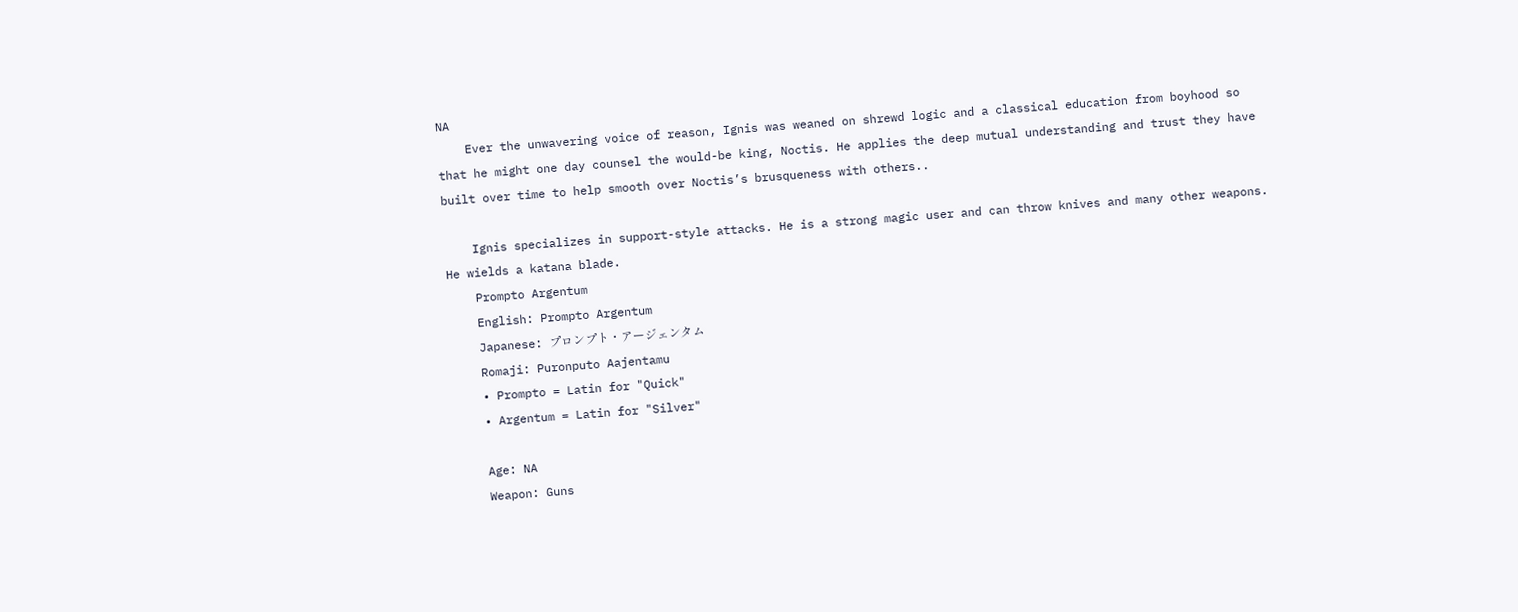NA
    Ever the unwavering voice of reason, Ignis was weaned on shrewd logic and a classical education from boyhood so that he might one day counsel the would-be king, Noctis. He applies the deep mutual understanding and trust they have built over time to help smooth over Noctis’s brusqueness with others..

    Ignis specializes in support-style attacks. He is a strong magic user and can throw knives and many other weapons. He wields a katana blade.
    Prompto Argentum
    English: Prompto Argentum
    Japanese: プロンプト・アージェンタム
    Romaji: Puronputo Aajentamu
    • Prompto = Latin for "Quick"
    • Argentum = Latin for "Silver"

    Age: NA
    Weapon: Guns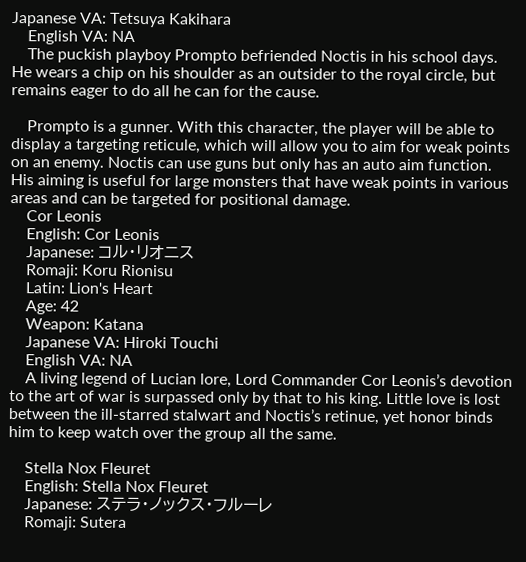Japanese VA: Tetsuya Kakihara
    English VA: NA
    The puckish playboy Prompto befriended Noctis in his school days. He wears a chip on his shoulder as an outsider to the royal circle, but remains eager to do all he can for the cause.

    Prompto is a gunner. With this character, the player will be able to display a targeting reticule, which will allow you to aim for weak points on an enemy. Noctis can use guns but only has an auto aim function. His aiming is useful for large monsters that have weak points in various areas and can be targeted for positional damage.
    Cor Leonis
    English: Cor Leonis
    Japanese: コル・リオニス
    Romaji: Koru Rionisu
    Latin: Lion's Heart
    Age: 42
    Weapon: Katana
    Japanese VA: Hiroki Touchi
    English VA: NA
    A living legend of Lucian lore, Lord Commander Cor Leonis’s devotion to the art of war is surpassed only by that to his king. Little love is lost between the ill-starred stalwart and Noctis’s retinue, yet honor binds him to keep watch over the group all the same.

    Stella Nox Fleuret
    English: Stella Nox Fleuret
    Japanese: ステラ・ノックス・フルーレ
    Romaji: Sutera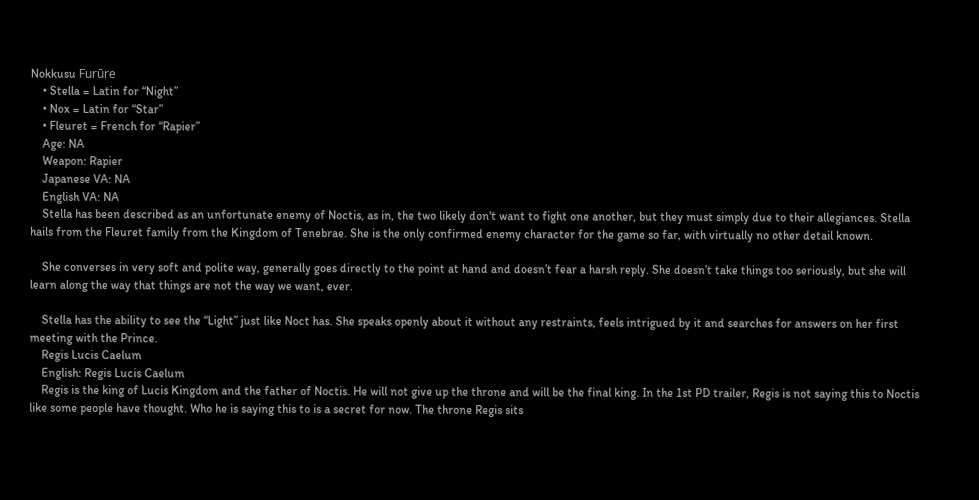Nokkusu Furūre
    • Stella = Latin for “Night”
    • Nox = Latin for “Star”
    • Fleuret = French for “Rapier”
    Age: NA
    Weapon: Rapier
    Japanese VA: NA
    English VA: NA
    Stella has been described as an unfortunate enemy of Noctis, as in, the two likely don't want to fight one another, but they must simply due to their allegiances. Stella hails from the Fleuret family from the Kingdom of Tenebrae. She is the only confirmed enemy character for the game so far, with virtually no other detail known.

    She converses in very soft and polite way, generally goes directly to the point at hand and doesn’t fear a harsh reply. She doesn’t take things too seriously, but she will learn along the way that things are not the way we want, ever.

    Stella has the ability to see the “Light” just like Noct has. She speaks openly about it without any restraints, feels intrigued by it and searches for answers on her first meeting with the Prince.
    Regis Lucis Caelum
    English: Regis Lucis Caelum
    Regis is the king of Lucis Kingdom and the father of Noctis. He will not give up the throne and will be the final king. In the 1st PD trailer, Regis is not saying this to Noctis like some people have thought. Who he is saying this to is a secret for now. The throne Regis sits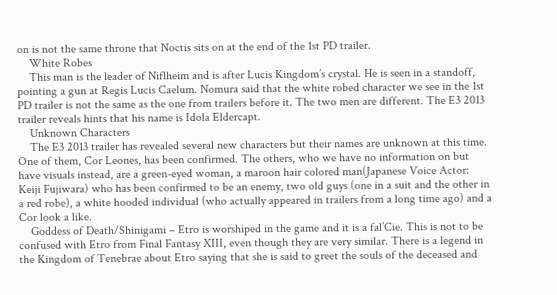on is not the same throne that Noctis sits on at the end of the 1st PD trailer.
    White Robes
    This man is the leader of Niflheim and is after Lucis Kingdom’s crystal. He is seen in a standoff, pointing a gun at Regis Lucis Caelum. Nomura said that the white robed character we see in the 1st PD trailer is not the same as the one from trailers before it. The two men are different. The E3 2013 trailer reveals hints that his name is Idola Eldercapt.
    Unknown Characters
    The E3 2013 trailer has revealed several new characters but their names are unknown at this time. One of them, Cor Leones, has been confirmed. The others, who we have no information on but have visuals instead, are a green-eyed woman, a maroon hair colored man(Japanese Voice Actor: Keiji Fujiwara) who has been confirmed to be an enemy, two old guys (one in a suit and the other in a red robe), a white hooded individual (who actually appeared in trailers from a long time ago) and a Cor look a like.
    Goddess of Death/Shinigami – Etro is worshiped in the game and it is a fal’Cie. This is not to be confused with Etro from Final Fantasy XIII, even though they are very similar. There is a legend in the Kingdom of Tenebrae about Etro saying that she is said to greet the souls of the deceased and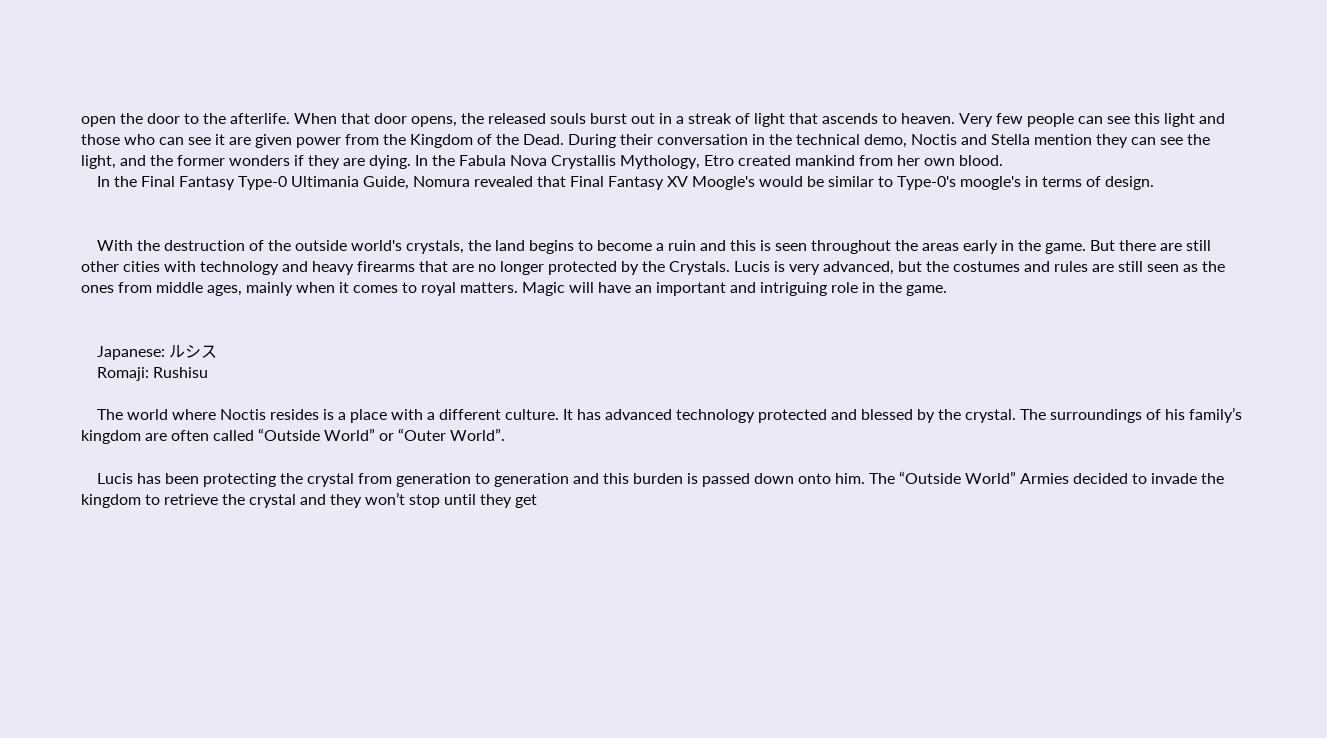open the door to the afterlife. When that door opens, the released souls burst out in a streak of light that ascends to heaven. Very few people can see this light and those who can see it are given power from the Kingdom of the Dead. During their conversation in the technical demo, Noctis and Stella mention they can see the light, and the former wonders if they are dying. In the Fabula Nova Crystallis Mythology, Etro created mankind from her own blood.
    In the Final Fantasy Type-0 Ultimania Guide, Nomura revealed that Final Fantasy XV Moogle's would be similar to Type-0's moogle's in terms of design.


    With the destruction of the outside world's crystals, the land begins to become a ruin and this is seen throughout the areas early in the game. But there are still other cities with technology and heavy firearms that are no longer protected by the Crystals. Lucis is very advanced, but the costumes and rules are still seen as the ones from middle ages, mainly when it comes to royal matters. Magic will have an important and intriguing role in the game.


    Japanese: ルシス
    Romaji: Rushisu

    The world where Noctis resides is a place with a different culture. It has advanced technology protected and blessed by the crystal. The surroundings of his family’s kingdom are often called “Outside World” or “Outer World”.

    Lucis has been protecting the crystal from generation to generation and this burden is passed down onto him. The “Outside World” Armies decided to invade the kingdom to retrieve the crystal and they won’t stop until they get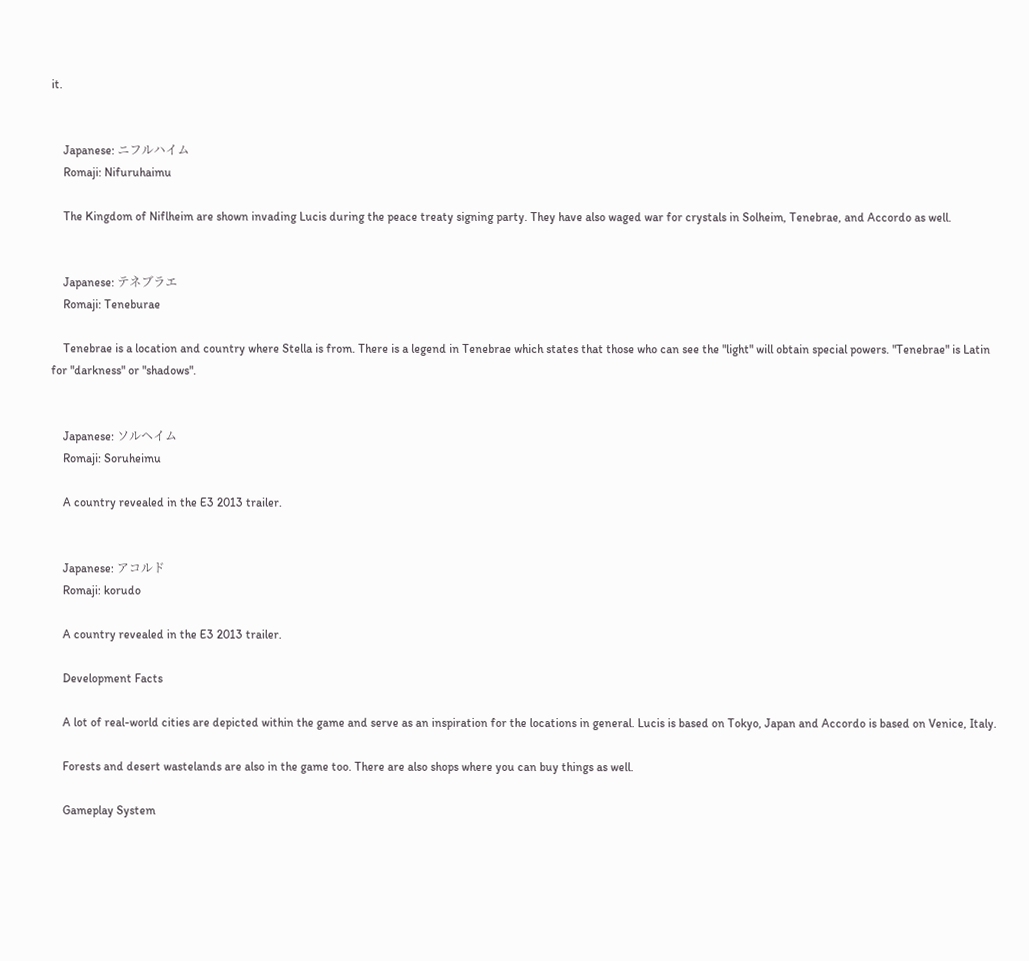it.


    Japanese: ニフルハイム
    Romaji: Nifuruhaimu

    The Kingdom of Niflheim are shown invading Lucis during the peace treaty signing party. They have also waged war for crystals in Solheim, Tenebrae, and Accordo as well.


    Japanese: テネブラエ
    Romaji: Teneburae

    Tenebrae is a location and country where Stella is from. There is a legend in Tenebrae which states that those who can see the "light" will obtain special powers. "Tenebrae" is Latin for "darkness" or "shadows".


    Japanese: ソルヘイム
    Romaji: Soruheimu

    A country revealed in the E3 2013 trailer.


    Japanese: アコルド
    Romaji: korudo

    A country revealed in the E3 2013 trailer.

    Development Facts

    A lot of real-world cities are depicted within the game and serve as an inspiration for the locations in general. Lucis is based on Tokyo, Japan and Accordo is based on Venice, Italy.

    Forests and desert wastelands are also in the game too. There are also shops where you can buy things as well.

    Gameplay System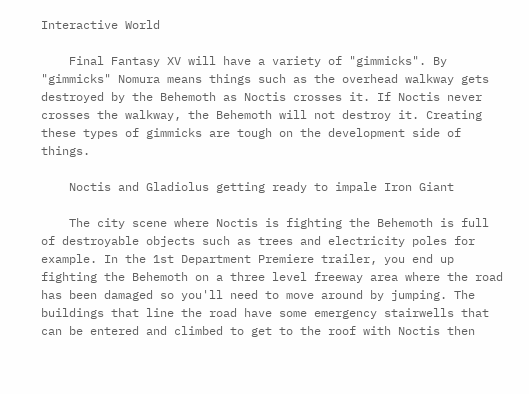Interactive World

    Final Fantasy XV will have a variety of "gimmicks". By "gimmicks" Nomura means things such as the overhead walkway gets destroyed by the Behemoth as Noctis crosses it. If Noctis never crosses the walkway, the Behemoth will not destroy it. Creating these types of gimmicks are tough on the development side of things.

    Noctis and Gladiolus getting ready to impale Iron Giant

    The city scene where Noctis is fighting the Behemoth is full of destroyable objects such as trees and electricity poles for example. In the 1st Department Premiere trailer, you end up fighting the Behemoth on a three level freeway area where the road has been damaged so you'll need to move around by jumping. The buildings that line the road have some emergency stairwells that can be entered and climbed to get to the roof with Noctis then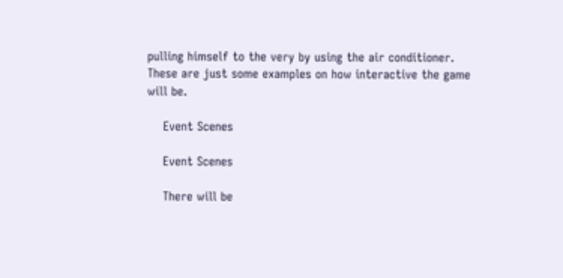pulling himself to the very by using the air conditioner. These are just some examples on how interactive the game will be.

    Event Scenes

    Event Scenes

    There will be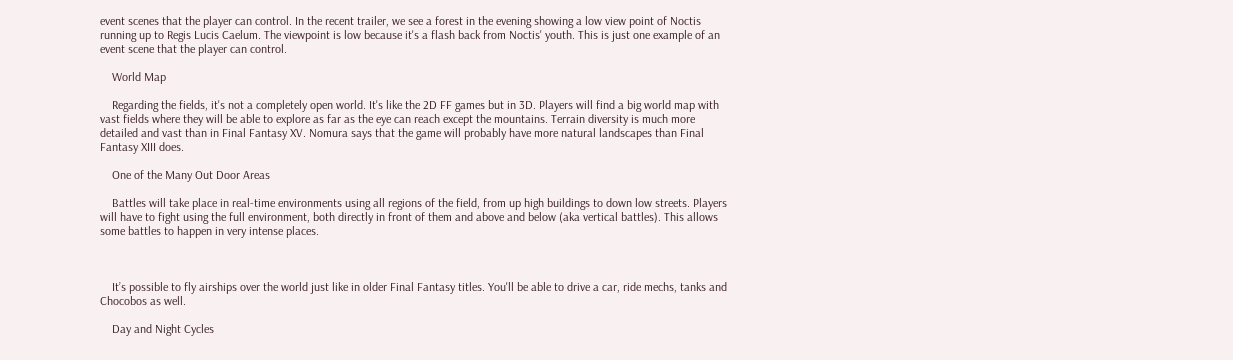event scenes that the player can control. In the recent trailer, we see a forest in the evening showing a low view point of Noctis running up to Regis Lucis Caelum. The viewpoint is low because it's a flash back from Noctis' youth. This is just one example of an event scene that the player can control.

    World Map

    Regarding the fields, it's not a completely open world. It's like the 2D FF games but in 3D. Players will find a big world map with vast fields where they will be able to explore as far as the eye can reach except the mountains. Terrain diversity is much more detailed and vast than in Final Fantasy XV. Nomura says that the game will probably have more natural landscapes than Final Fantasy XIII does.

    One of the Many Out Door Areas

    Battles will take place in real-time environments using all regions of the field, from up high buildings to down low streets. Players will have to fight using the full environment, both directly in front of them and above and below (aka vertical battles). This allows some battles to happen in very intense places.



    It’s possible to fly airships over the world just like in older Final Fantasy titles. You'll be able to drive a car, ride mechs, tanks and Chocobos as well.

    Day and Night Cycles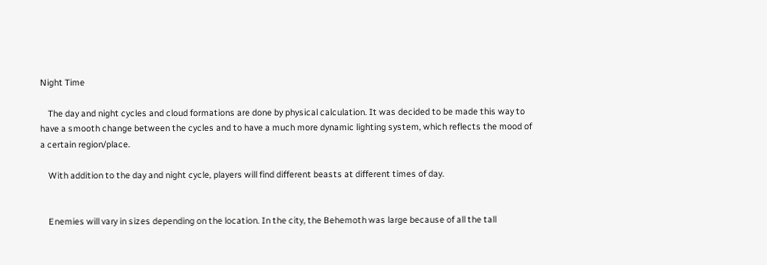Night Time

    The day and night cycles and cloud formations are done by physical calculation. It was decided to be made this way to have a smooth change between the cycles and to have a much more dynamic lighting system, which reflects the mood of a certain region/place.

    With addition to the day and night cycle, players will find different beasts at different times of day.


    Enemies will vary in sizes depending on the location. In the city, the Behemoth was large because of all the tall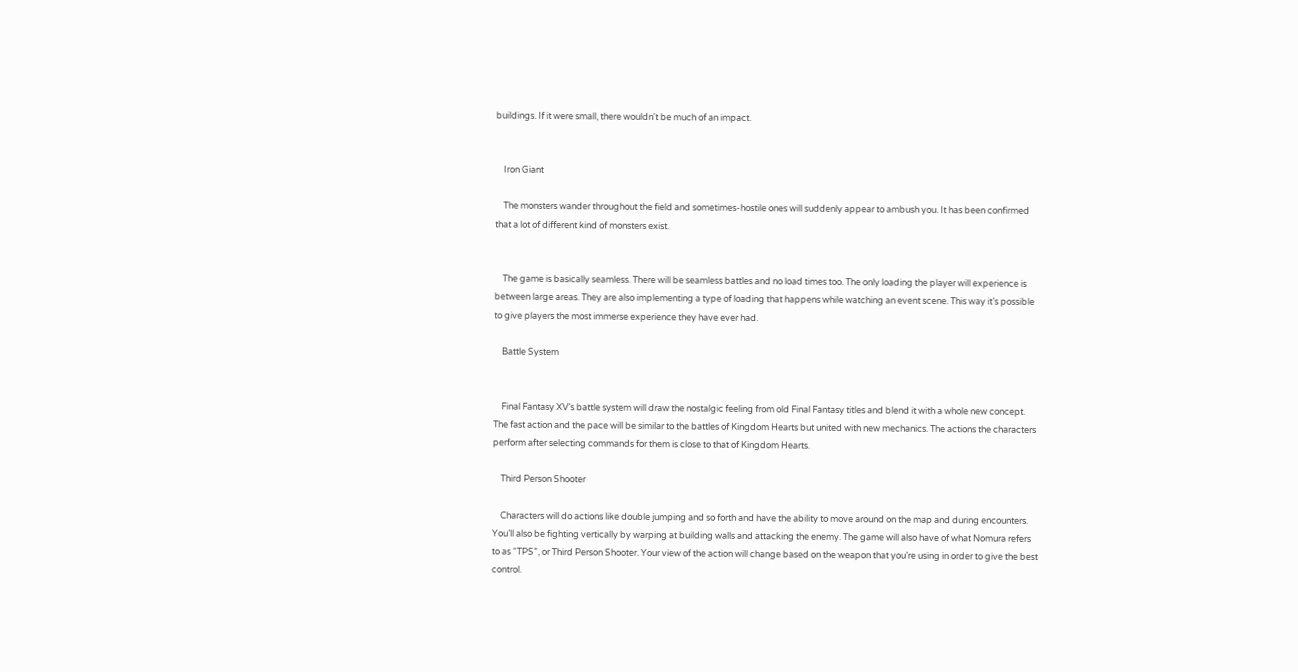buildings. If it were small, there wouldn't be much of an impact.


    Iron Giant

    The monsters wander throughout the field and sometimes-hostile ones will suddenly appear to ambush you. It has been confirmed that a lot of different kind of monsters exist.


    The game is basically seamless. There will be seamless battles and no load times too. The only loading the player will experience is between large areas. They are also implementing a type of loading that happens while watching an event scene. This way it’s possible to give players the most immerse experience they have ever had.

    Battle System


    Final Fantasy XV’s battle system will draw the nostalgic feeling from old Final Fantasy titles and blend it with a whole new concept. The fast action and the pace will be similar to the battles of Kingdom Hearts but united with new mechanics. The actions the characters perform after selecting commands for them is close to that of Kingdom Hearts.

    Third Person Shooter

    Characters will do actions like double jumping and so forth and have the ability to move around on the map and during encounters. You’ll also be fighting vertically by warping at building walls and attacking the enemy. The game will also have of what Nomura refers to as “TPS”, or Third Person Shooter. Your view of the action will change based on the weapon that you’re using in order to give the best control.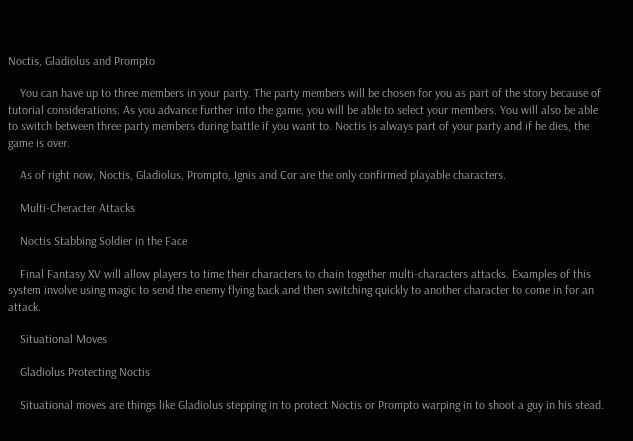Noctis, Gladiolus and Prompto

    You can have up to three members in your party. The party members will be chosen for you as part of the story because of tutorial considerations. As you advance further into the game, you will be able to select your members. You will also be able to switch between three party members during battle if you want to. Noctis is always part of your party and if he dies, the game is over.

    As of right now, Noctis, Gladiolus, Prompto, Ignis and Cor are the only confirmed playable characters.

    Multi-Cheracter Attacks

    Noctis Stabbing Soldier in the Face

    Final Fantasy XV will allow players to time their characters to chain together multi-characters attacks. Examples of this system involve using magic to send the enemy flying back and then switching quickly to another character to come in for an attack.

    Situational Moves

    Gladiolus Protecting Noctis

    Situational moves are things like Gladiolus stepping in to protect Noctis or Prompto warping in to shoot a guy in his stead.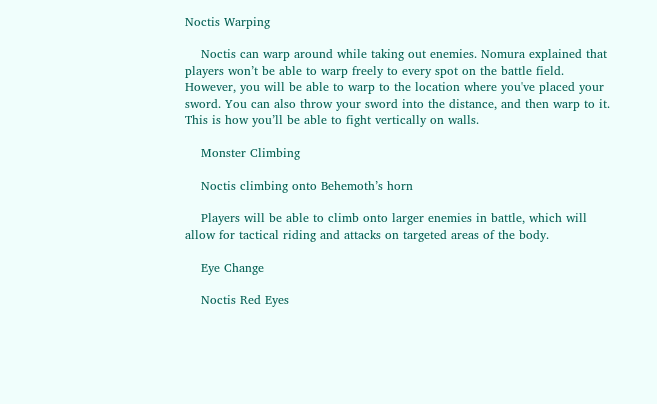Noctis Warping

    Noctis can warp around while taking out enemies. Nomura explained that players won’t be able to warp freely to every spot on the battle field. However, you will be able to warp to the location where you've placed your sword. You can also throw your sword into the distance, and then warp to it. This is how you’ll be able to fight vertically on walls.

    Monster Climbing

    Noctis climbing onto Behemoth’s horn

    Players will be able to climb onto larger enemies in battle, which will allow for tactical riding and attacks on targeted areas of the body.

    Eye Change

    Noctis Red Eyes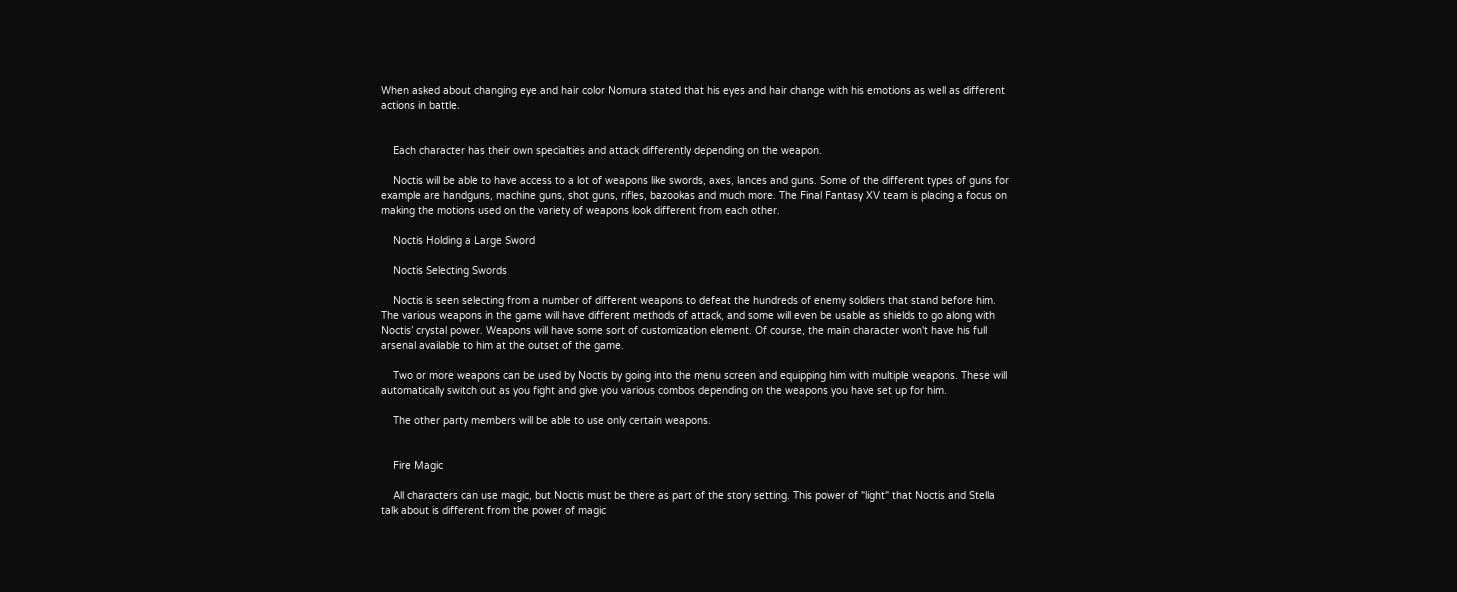When asked about changing eye and hair color Nomura stated that his eyes and hair change with his emotions as well as different actions in battle.


    Each character has their own specialties and attack differently depending on the weapon.

    Noctis will be able to have access to a lot of weapons like swords, axes, lances and guns. Some of the different types of guns for example are handguns, machine guns, shot guns, rifles, bazookas and much more. The Final Fantasy XV team is placing a focus on making the motions used on the variety of weapons look different from each other.

    Noctis Holding a Large Sword

    Noctis Selecting Swords

    Noctis is seen selecting from a number of different weapons to defeat the hundreds of enemy soldiers that stand before him. The various weapons in the game will have different methods of attack, and some will even be usable as shields to go along with Noctis’ crystal power. Weapons will have some sort of customization element. Of course, the main character won't have his full arsenal available to him at the outset of the game.

    Two or more weapons can be used by Noctis by going into the menu screen and equipping him with multiple weapons. These will automatically switch out as you fight and give you various combos depending on the weapons you have set up for him.

    The other party members will be able to use only certain weapons.


    Fire Magic

    All characters can use magic, but Noctis must be there as part of the story setting. This power of "light" that Noctis and Stella talk about is different from the power of magic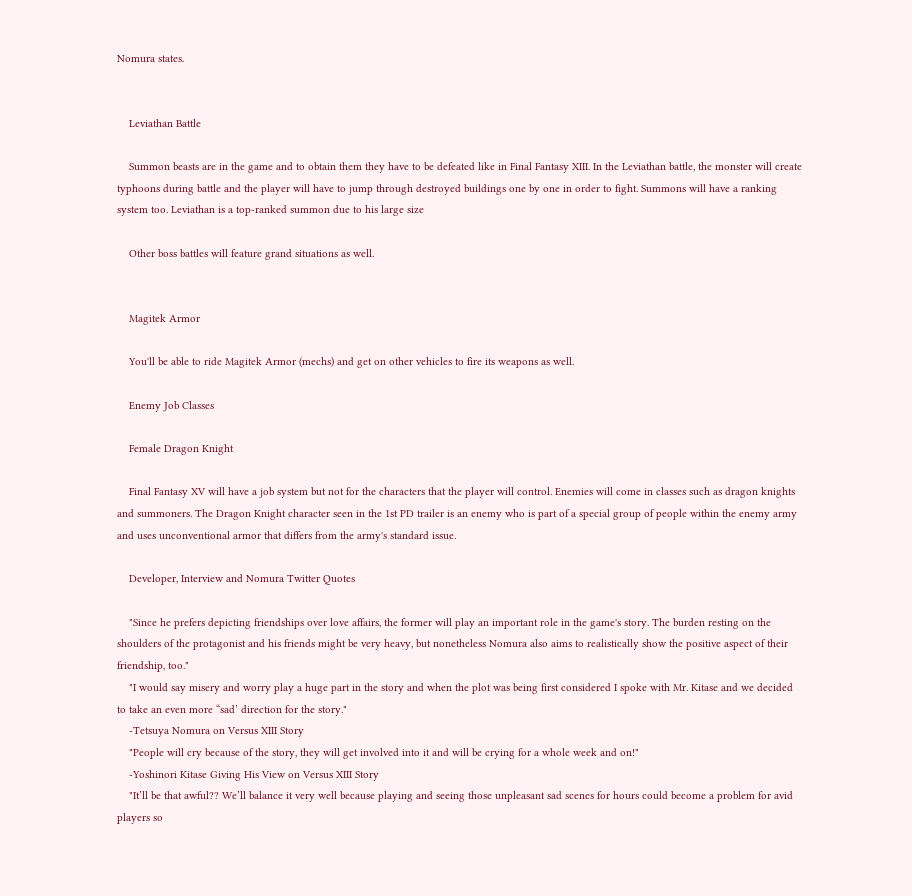Nomura states.


    Leviathan Battle

    Summon beasts are in the game and to obtain them they have to be defeated like in Final Fantasy XIII. In the Leviathan battle, the monster will create typhoons during battle and the player will have to jump through destroyed buildings one by one in order to fight. Summons will have a ranking system too. Leviathan is a top-ranked summon due to his large size

    Other boss battles will feature grand situations as well.


    Magitek Armor

    You'll be able to ride Magitek Armor (mechs) and get on other vehicles to fire its weapons as well.

    Enemy Job Classes

    Female Dragon Knight

    Final Fantasy XV will have a job system but not for the characters that the player will control. Enemies will come in classes such as dragon knights and summoners. The Dragon Knight character seen in the 1st PD trailer is an enemy who is part of a special group of people within the enemy army and uses unconventional armor that differs from the army's standard issue.

    Developer, Interview and Nomura Twitter Quotes

    "Since he prefers depicting friendships over love affairs, the former will play an important role in the game's story. The burden resting on the shoulders of the protagonist and his friends might be very heavy, but nonetheless Nomura also aims to realistically show the positive aspect of their friendship, too."
    "I would say misery and worry play a huge part in the story and when the plot was being first considered I spoke with Mr. Kitase and we decided to take an even more “sad’ direction for the story."
    -Tetsuya Nomura on Versus XIII Story
    "People will cry because of the story, they will get involved into it and will be crying for a whole week and on!"
    -Yoshinori Kitase Giving His View on Versus XIII Story
    "It’ll be that awful?? We’ll balance it very well because playing and seeing those unpleasant sad scenes for hours could become a problem for avid players so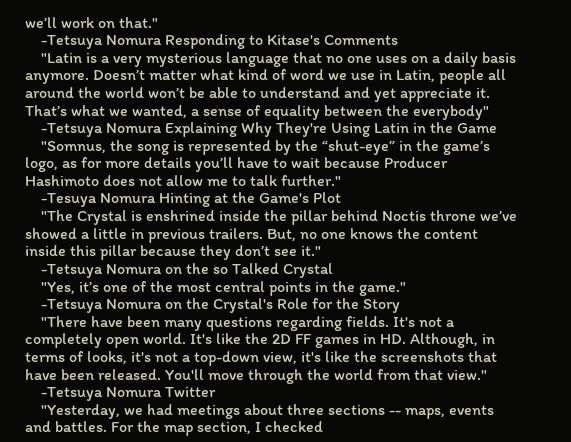we’ll work on that."
    -Tetsuya Nomura Responding to Kitase's Comments
    "Latin is a very mysterious language that no one uses on a daily basis anymore. Doesn’t matter what kind of word we use in Latin, people all around the world won’t be able to understand and yet appreciate it. That’s what we wanted, a sense of equality between the everybody"
    -Tetsuya Nomura Explaining Why They're Using Latin in the Game
    "Somnus, the song is represented by the “shut-eye” in the game’s logo, as for more details you’ll have to wait because Producer Hashimoto does not allow me to talk further."
    -Tesuya Nomura Hinting at the Game's Plot
    "The Crystal is enshrined inside the pillar behind Noctis throne we’ve showed a little in previous trailers. But, no one knows the content inside this pillar because they don’t see it."
    -Tetsuya Nomura on the so Talked Crystal
    "Yes, it’s one of the most central points in the game."
    -Tetsuya Nomura on the Crystal's Role for the Story
    "There have been many questions regarding fields. It's not a completely open world. It's like the 2D FF games in HD. Although, in terms of looks, it's not a top-down view, it's like the screenshots that have been released. You'll move through the world from that view."
    -Tetsuya Nomura Twitter
    "Yesterday, we had meetings about three sections -- maps, events and battles. For the map section, I checked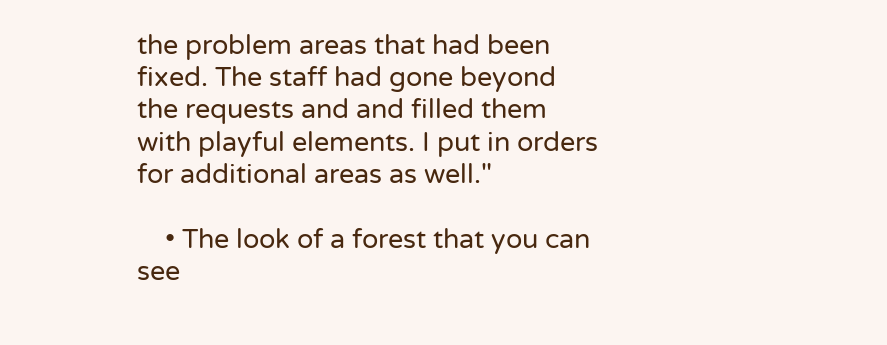the problem areas that had been fixed. The staff had gone beyond the requests and and filled them with playful elements. I put in orders for additional areas as well."

    • The look of a forest that you can see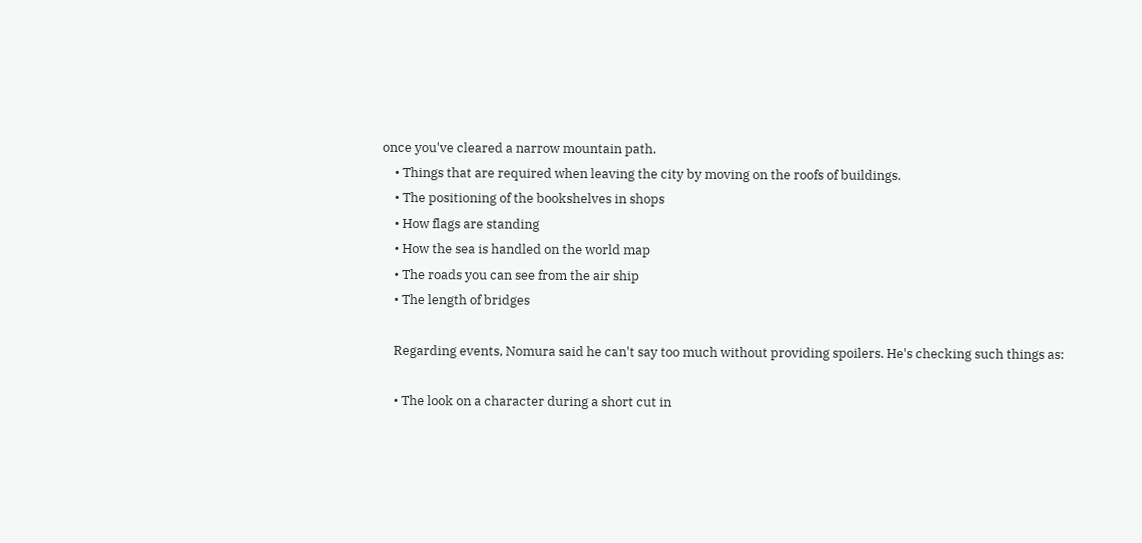once you've cleared a narrow mountain path.
    • Things that are required when leaving the city by moving on the roofs of buildings.
    • The positioning of the bookshelves in shops
    • How flags are standing
    • How the sea is handled on the world map
    • The roads you can see from the air ship
    • The length of bridges

    Regarding events, Nomura said he can't say too much without providing spoilers. He's checking such things as:

    • The look on a character during a short cut in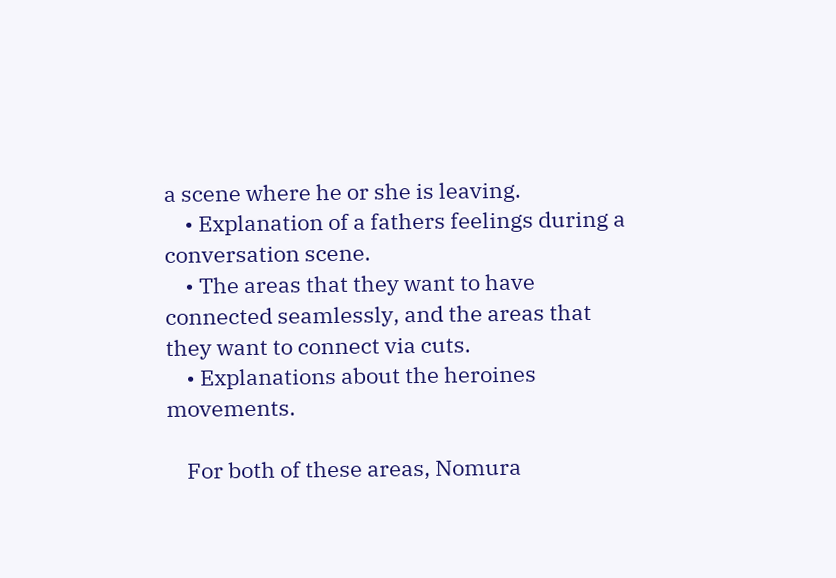a scene where he or she is leaving.
    • Explanation of a fathers feelings during a conversation scene.
    • The areas that they want to have connected seamlessly, and the areas that they want to connect via cuts.
    • Explanations about the heroines movements.

    For both of these areas, Nomura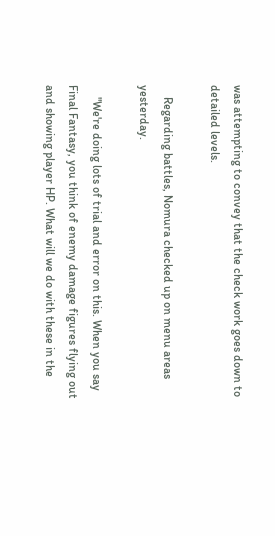was attempting to convey that the check work goes down to detailed levels.

    Regarding battles, Nomura checked up on menu areas yesterday.

    "We're doing lots of trial and error on this. When you say Final Fantasy, you think of enemy damage figures flying out and showing player HP. What will we do with these in the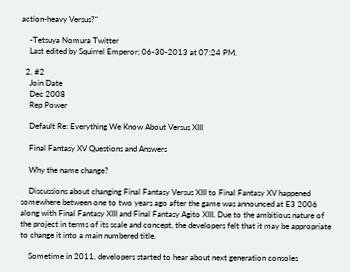action-heavy Versus?"

    -Tetsuya Nomura Twitter
    Last edited by Squirrel Emperor; 06-30-2013 at 07:24 PM.

  2. #2
    Join Date
    Dec 2008
    Rep Power

    Default Re: Everything We Know About Versus XIII

    Final Fantasy XV Questions and Answers

    Why the name change?

    Discussions about changing Final Fantasy Versus XIII to Final Fantasy XV happened somewhere between one to two years ago after the game was announced at E3 2006 along with Final Fantasy XIII and Final Fantasy Agito XIII. Due to the ambitious nature of the project in terms of its scale and concept, the developers felt that it may be appropriate to change it into a main numbered title.

    Sometime in 2011, developers started to hear about next generation consoles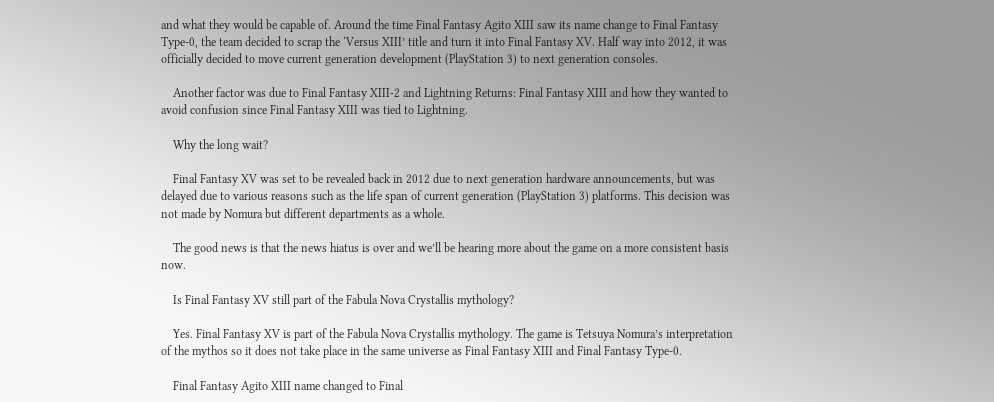and what they would be capable of. Around the time Final Fantasy Agito XIII saw its name change to Final Fantasy Type-0, the team decided to scrap the ‘Versus XIII’ title and turn it into Final Fantasy XV. Half way into 2012, it was officially decided to move current generation development (PlayStation 3) to next generation consoles.

    Another factor was due to Final Fantasy XIII-2 and Lightning Returns: Final Fantasy XIII and how they wanted to avoid confusion since Final Fantasy XIII was tied to Lightning.

    Why the long wait?

    Final Fantasy XV was set to be revealed back in 2012 due to next generation hardware announcements, but was delayed due to various reasons such as the life span of current generation (PlayStation 3) platforms. This decision was not made by Nomura but different departments as a whole.

    The good news is that the news hiatus is over and we’ll be hearing more about the game on a more consistent basis now.

    Is Final Fantasy XV still part of the Fabula Nova Crystallis mythology?

    Yes. Final Fantasy XV is part of the Fabula Nova Crystallis mythology. The game is Tetsuya Nomura’s interpretation of the mythos so it does not take place in the same universe as Final Fantasy XIII and Final Fantasy Type-0.

    Final Fantasy Agito XIII name changed to Final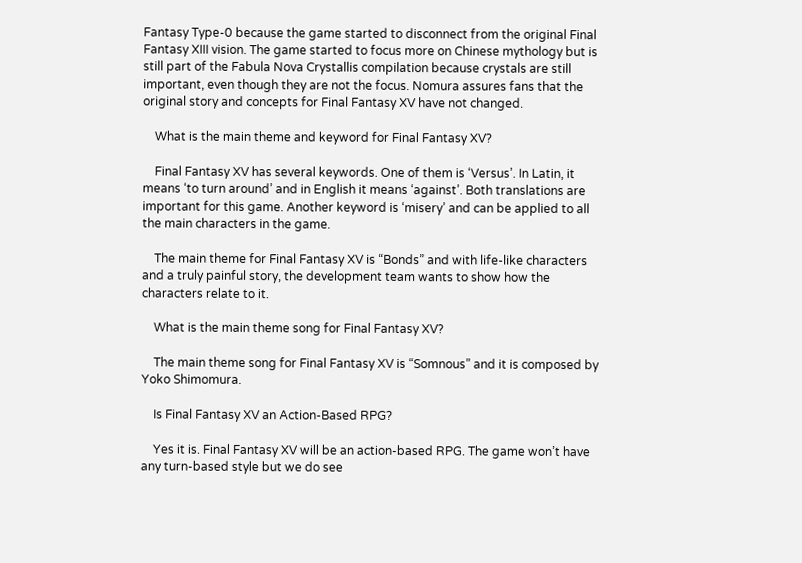Fantasy Type-0 because the game started to disconnect from the original Final Fantasy XIII vision. The game started to focus more on Chinese mythology but is still part of the Fabula Nova Crystallis compilation because crystals are still important, even though they are not the focus. Nomura assures fans that the original story and concepts for Final Fantasy XV have not changed.

    What is the main theme and keyword for Final Fantasy XV?

    Final Fantasy XV has several keywords. One of them is ‘Versus’. In Latin, it means ‘to turn around’ and in English it means ‘against’. Both translations are important for this game. Another keyword is ‘misery’ and can be applied to all the main characters in the game.

    The main theme for Final Fantasy XV is “Bonds” and with life-like characters and a truly painful story, the development team wants to show how the characters relate to it.

    What is the main theme song for Final Fantasy XV?

    The main theme song for Final Fantasy XV is “Somnous” and it is composed by Yoko Shimomura.

    Is Final Fantasy XV an Action-Based RPG?

    Yes it is. Final Fantasy XV will be an action-based RPG. The game won’t have any turn-based style but we do see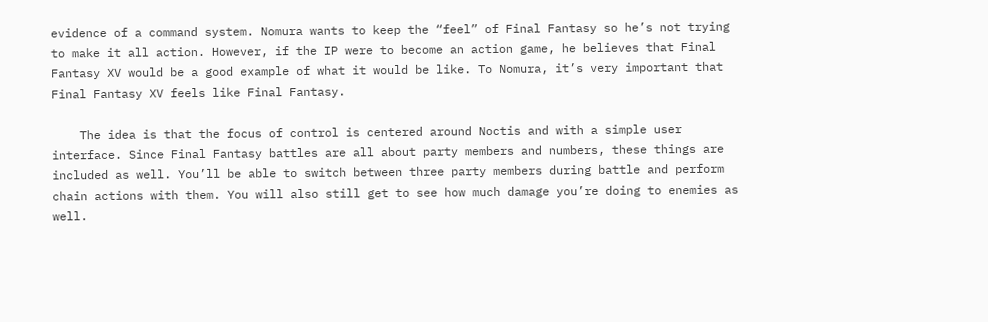evidence of a command system. Nomura wants to keep the “feel” of Final Fantasy so he’s not trying to make it all action. However, if the IP were to become an action game, he believes that Final Fantasy XV would be a good example of what it would be like. To Nomura, it’s very important that Final Fantasy XV feels like Final Fantasy.

    The idea is that the focus of control is centered around Noctis and with a simple user interface. Since Final Fantasy battles are all about party members and numbers, these things are included as well. You’ll be able to switch between three party members during battle and perform chain actions with them. You will also still get to see how much damage you’re doing to enemies as well.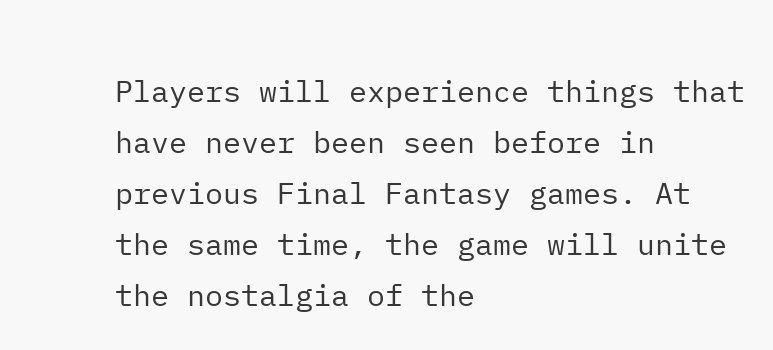Players will experience things that have never been seen before in previous Final Fantasy games. At the same time, the game will unite the nostalgia of the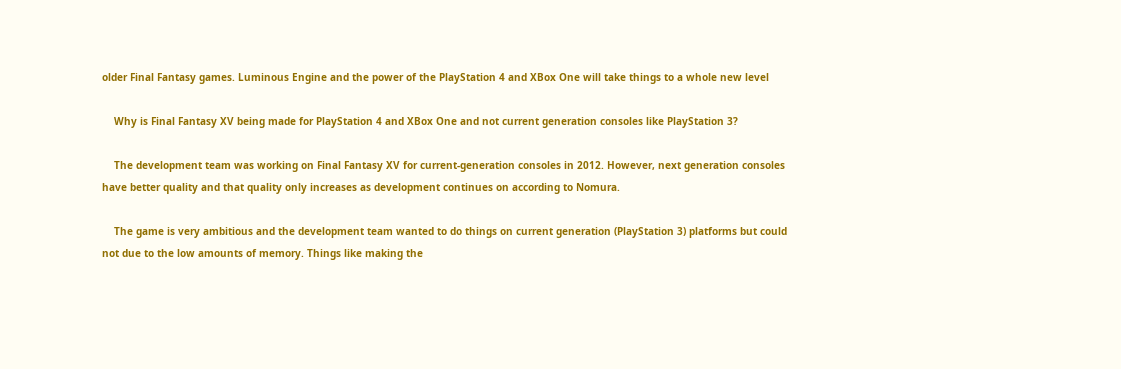older Final Fantasy games. Luminous Engine and the power of the PlayStation 4 and XBox One will take things to a whole new level

    Why is Final Fantasy XV being made for PlayStation 4 and XBox One and not current generation consoles like PlayStation 3?

    The development team was working on Final Fantasy XV for current-generation consoles in 2012. However, next generation consoles have better quality and that quality only increases as development continues on according to Nomura.

    The game is very ambitious and the development team wanted to do things on current generation (PlayStation 3) platforms but could not due to the low amounts of memory. Things like making the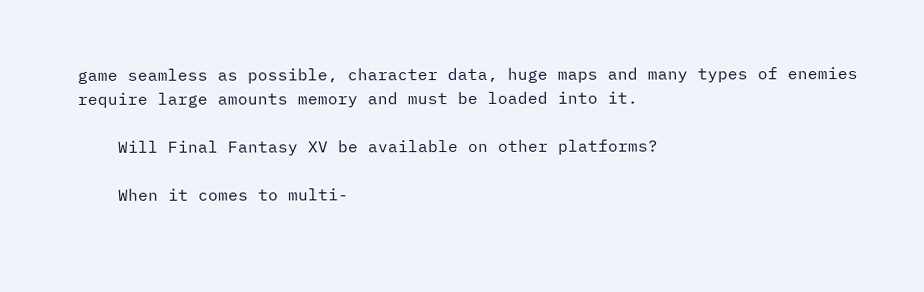game seamless as possible, character data, huge maps and many types of enemies require large amounts memory and must be loaded into it.

    Will Final Fantasy XV be available on other platforms?

    When it comes to multi-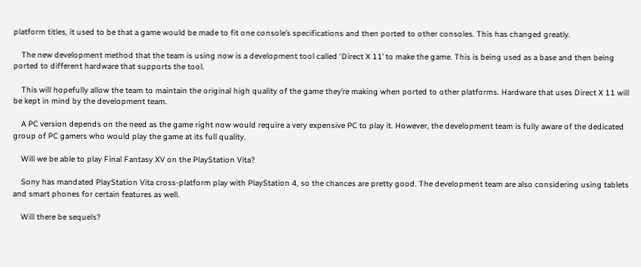platform titles, it used to be that a game would be made to fit one console’s specifications and then ported to other consoles. This has changed greatly.

    The new development method that the team is using now is a development tool called ‘Direct X 11’ to make the game. This is being used as a base and then being ported to different hardware that supports the tool.

    This will hopefully allow the team to maintain the original high quality of the game they’re making when ported to other platforms. Hardware that uses Direct X 11 will be kept in mind by the development team.

    A PC version depends on the need as the game right now would require a very expensive PC to play it. However, the development team is fully aware of the dedicated group of PC gamers who would play the game at its full quality.

    Will we be able to play Final Fantasy XV on the PlayStation Vita?

    Sony has mandated PlayStation Vita cross-platform play with PlayStation 4, so the chances are pretty good. The development team are also considering using tablets and smart phones for certain features as well.

    Will there be sequels?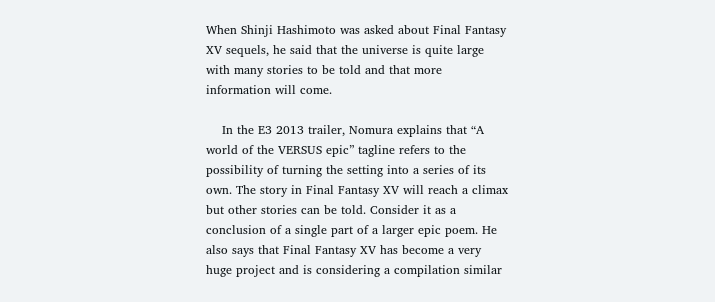When Shinji Hashimoto was asked about Final Fantasy XV sequels, he said that the universe is quite large with many stories to be told and that more information will come.

    In the E3 2013 trailer, Nomura explains that “A world of the VERSUS epic” tagline refers to the possibility of turning the setting into a series of its own. The story in Final Fantasy XV will reach a climax but other stories can be told. Consider it as a conclusion of a single part of a larger epic poem. He also says that Final Fantasy XV has become a very huge project and is considering a compilation similar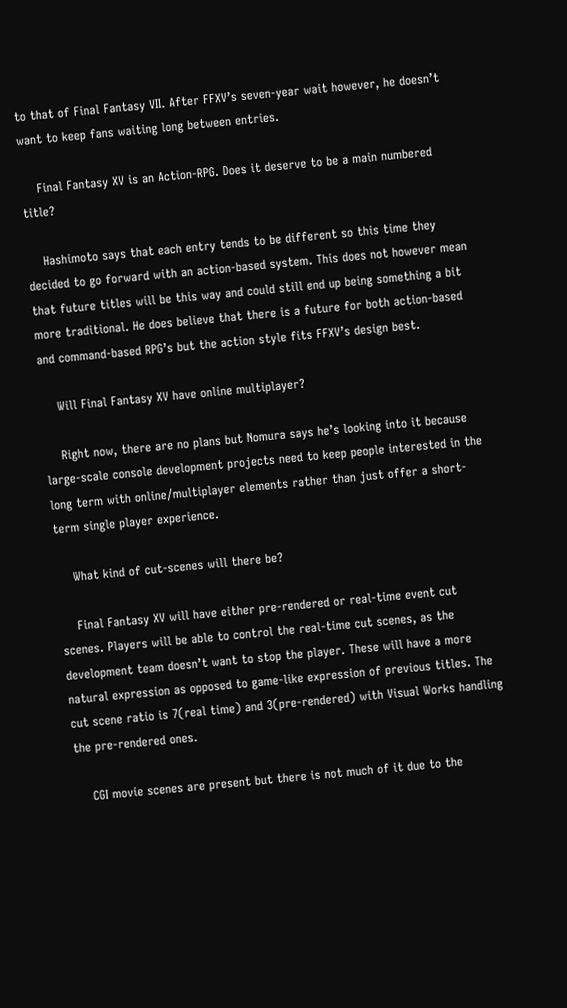to that of Final Fantasy VII. After FFXV’s seven-year wait however, he doesn’t want to keep fans waiting long between entries.

    Final Fantasy XV is an Action-RPG. Does it deserve to be a main numbered title?

    Hashimoto says that each entry tends to be different so this time they decided to go forward with an action-based system. This does not however mean that future titles will be this way and could still end up being something a bit more traditional. He does believe that there is a future for both action-based and command-based RPG’s but the action style fits FFXV’s design best.

    Will Final Fantasy XV have online multiplayer?

    Right now, there are no plans but Nomura says he’s looking into it because large-scale console development projects need to keep people interested in the long term with online/multiplayer elements rather than just offer a short-term single player experience.

    What kind of cut-scenes will there be?

    Final Fantasy XV will have either pre-rendered or real-time event cut scenes. Players will be able to control the real-time cut scenes, as the development team doesn’t want to stop the player. These will have a more natural expression as opposed to game-like expression of previous titles. The cut scene ratio is 7(real time) and 3(pre-rendered) with Visual Works handling the pre-rendered ones.

    CGI movie scenes are present but there is not much of it due to the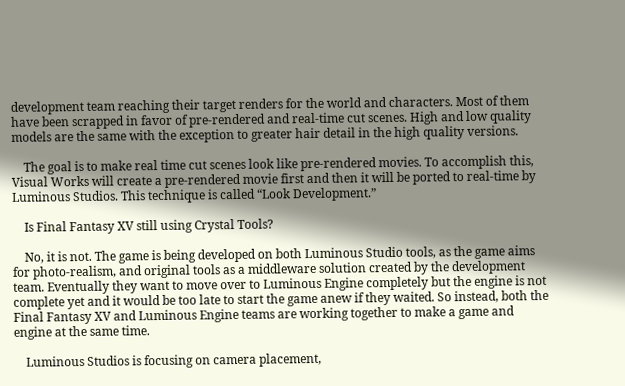development team reaching their target renders for the world and characters. Most of them have been scrapped in favor of pre-rendered and real-time cut scenes. High and low quality models are the same with the exception to greater hair detail in the high quality versions.

    The goal is to make real time cut scenes look like pre-rendered movies. To accomplish this, Visual Works will create a pre-rendered movie first and then it will be ported to real-time by Luminous Studios. This technique is called “Look Development.”

    Is Final Fantasy XV still using Crystal Tools?

    No, it is not. The game is being developed on both Luminous Studio tools, as the game aims for photo-realism, and original tools as a middleware solution created by the development team. Eventually they want to move over to Luminous Engine completely but the engine is not complete yet and it would be too late to start the game anew if they waited. So instead, both the Final Fantasy XV and Luminous Engine teams are working together to make a game and engine at the same time.

    Luminous Studios is focusing on camera placement,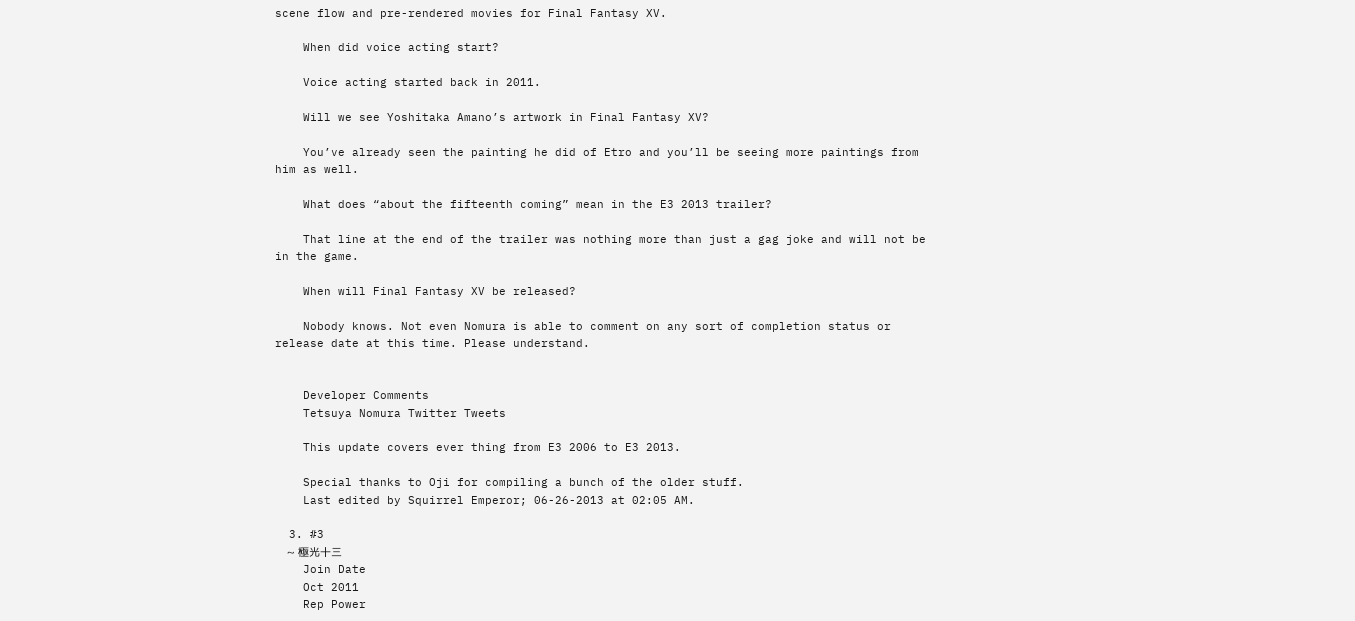scene flow and pre-rendered movies for Final Fantasy XV.

    When did voice acting start?

    Voice acting started back in 2011.

    Will we see Yoshitaka Amano’s artwork in Final Fantasy XV?

    You’ve already seen the painting he did of Etro and you’ll be seeing more paintings from him as well.

    What does “about the fifteenth coming” mean in the E3 2013 trailer?

    That line at the end of the trailer was nothing more than just a gag joke and will not be in the game.

    When will Final Fantasy XV be released?

    Nobody knows. Not even Nomura is able to comment on any sort of completion status or release date at this time. Please understand.


    Developer Comments
    Tetsuya Nomura Twitter Tweets

    This update covers ever thing from E3 2006 to E3 2013.

    Special thanks to Oji for compiling a bunch of the older stuff.
    Last edited by Squirrel Emperor; 06-26-2013 at 02:05 AM.

  3. #3
    ~ 極光十三
    Join Date
    Oct 2011
    Rep Power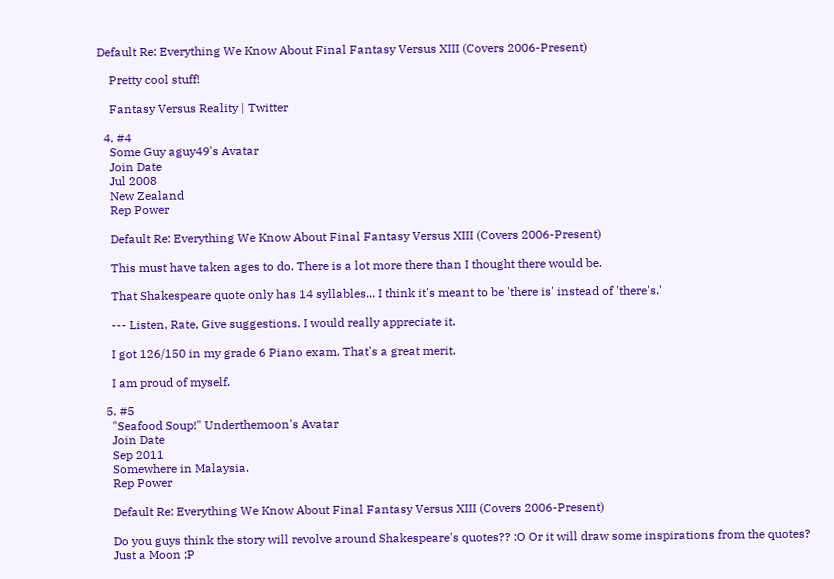Default Re: Everything We Know About Final Fantasy Versus XIII (Covers 2006-Present)

    Pretty cool stuff!

    Fantasy Versus Reality | Twitter

  4. #4
    Some Guy aguy49's Avatar
    Join Date
    Jul 2008
    New Zealand
    Rep Power

    Default Re: Everything We Know About Final Fantasy Versus XIII (Covers 2006-Present)

    This must have taken ages to do. There is a lot more there than I thought there would be.

    That Shakespeare quote only has 14 syllables... I think it's meant to be 'there is' instead of 'there's.'

    --- Listen, Rate, Give suggestions. I would really appreciate it.

    I got 126/150 in my grade 6 Piano exam. That's a great merit.

    I am proud of myself.

  5. #5
    "Seafood Soup!" Underthemoon's Avatar
    Join Date
    Sep 2011
    Somewhere in Malaysia.
    Rep Power

    Default Re: Everything We Know About Final Fantasy Versus XIII (Covers 2006-Present)

    Do you guys think the story will revolve around Shakespeare's quotes?? :O Or it will draw some inspirations from the quotes?
    Just a Moon ;P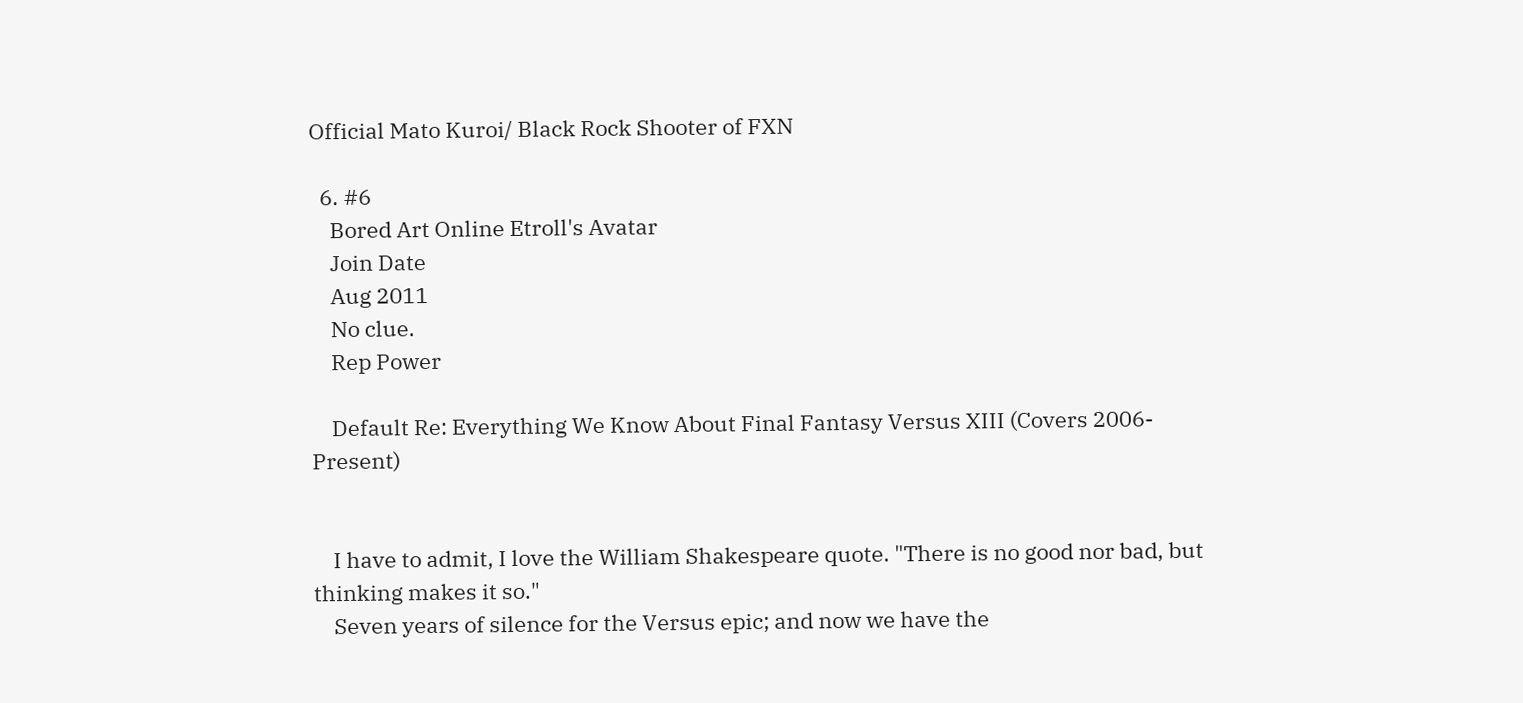Official Mato Kuroi/ Black Rock Shooter of FXN

  6. #6
    Bored Art Online Etroll's Avatar
    Join Date
    Aug 2011
    No clue.
    Rep Power

    Default Re: Everything We Know About Final Fantasy Versus XIII (Covers 2006-Present)


    I have to admit, I love the William Shakespeare quote. "There is no good nor bad, but thinking makes it so."
    Seven years of silence for the Versus epic; and now we have the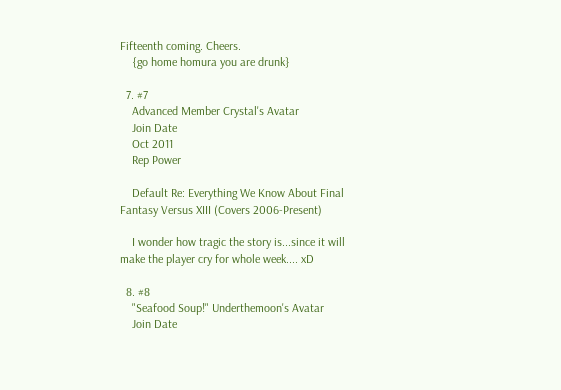Fifteenth coming. Cheers.
    {go home homura you are drunk}

  7. #7
    Advanced Member Crystal's Avatar
    Join Date
    Oct 2011
    Rep Power

    Default Re: Everything We Know About Final Fantasy Versus XIII (Covers 2006-Present)

    I wonder how tragic the story is...since it will make the player cry for whole week.... xD

  8. #8
    "Seafood Soup!" Underthemoon's Avatar
    Join Date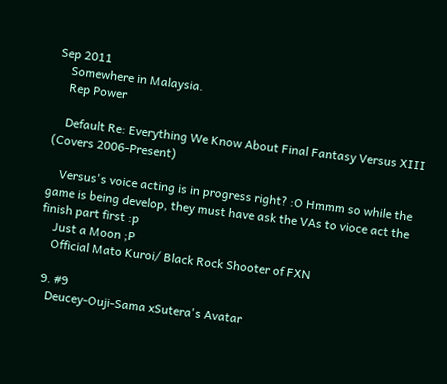Sep 2011
    Somewhere in Malaysia.
    Rep Power

    Default Re: Everything We Know About Final Fantasy Versus XIII (Covers 2006-Present)

    Versus's voice acting is in progress right? :O Hmmm so while the game is being develop, they must have ask the VAs to vioce act the finish part first :p
    Just a Moon ;P
    Official Mato Kuroi/ Black Rock Shooter of FXN

  9. #9
    Deucey-Ouji-Sama xSutera's Avatar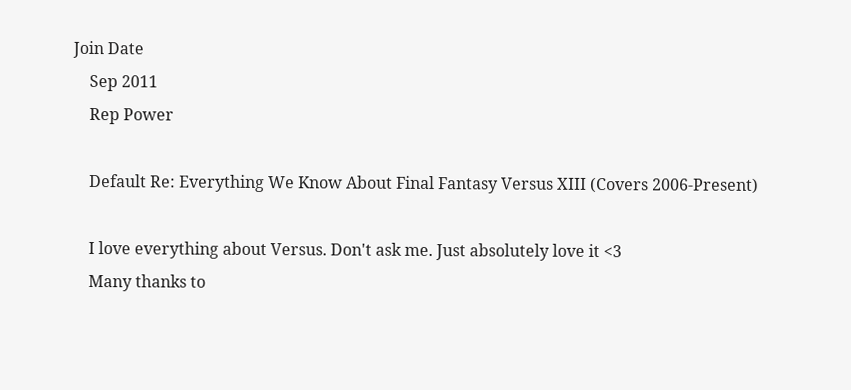Join Date
    Sep 2011
    Rep Power

    Default Re: Everything We Know About Final Fantasy Versus XIII (Covers 2006-Present)

    I love everything about Versus. Don't ask me. Just absolutely love it <3
    Many thanks to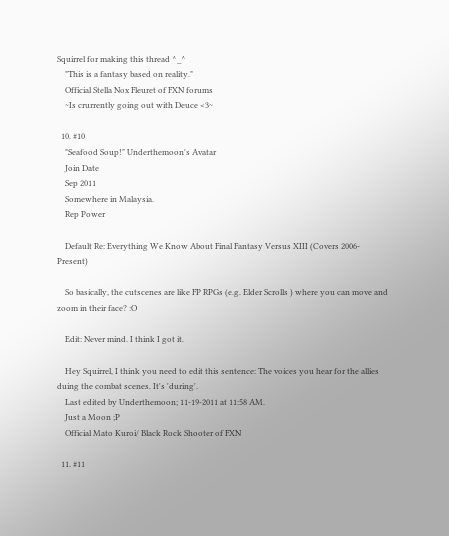Squirrel for making this thread ^_^
    "This is a fantasy based on reality."
    Official Stella Nox Fleuret of FXN forums
    ~Is crurrently going out with Deuce <3~

  10. #10
    "Seafood Soup!" Underthemoon's Avatar
    Join Date
    Sep 2011
    Somewhere in Malaysia.
    Rep Power

    Default Re: Everything We Know About Final Fantasy Versus XIII (Covers 2006-Present)

    So basically, the cutscenes are like FP RPGs (e.g. Elder Scrolls ) where you can move and zoom in their face? :O

    Edit: Never mind. I think I got it.

    Hey Squirrel, I think you need to edit this sentence: The voices you hear for the allies duing the combat scenes. It's 'during'.
    Last edited by Underthemoon; 11-19-2011 at 11:58 AM.
    Just a Moon ;P
    Official Mato Kuroi/ Black Rock Shooter of FXN

  11. #11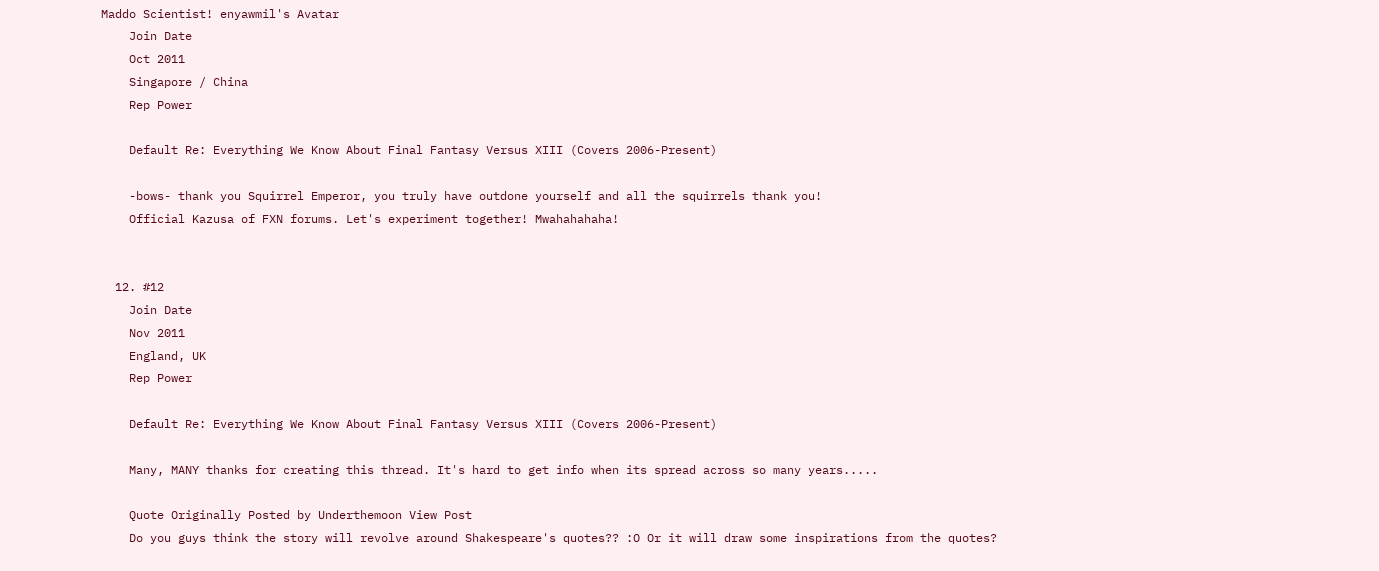Maddo Scientist! enyawmil's Avatar
    Join Date
    Oct 2011
    Singapore / China
    Rep Power

    Default Re: Everything We Know About Final Fantasy Versus XIII (Covers 2006-Present)

    -bows- thank you Squirrel Emperor, you truly have outdone yourself and all the squirrels thank you!
    Official Kazusa of FXN forums. Let's experiment together! Mwahahahaha!


  12. #12
    Join Date
    Nov 2011
    England, UK
    Rep Power

    Default Re: Everything We Know About Final Fantasy Versus XIII (Covers 2006-Present)

    Many, MANY thanks for creating this thread. It's hard to get info when its spread across so many years.....

    Quote Originally Posted by Underthemoon View Post
    Do you guys think the story will revolve around Shakespeare's quotes?? :O Or it will draw some inspirations from the quotes?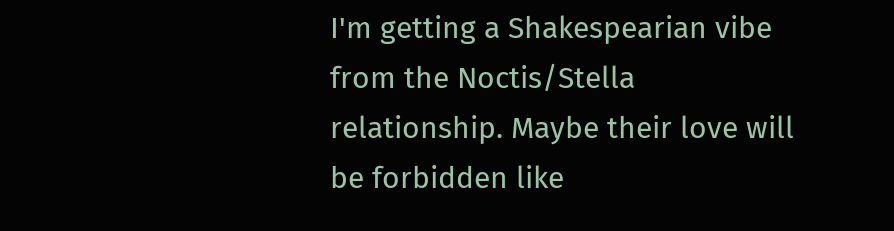I'm getting a Shakespearian vibe from the Noctis/Stella relationship. Maybe their love will be forbidden like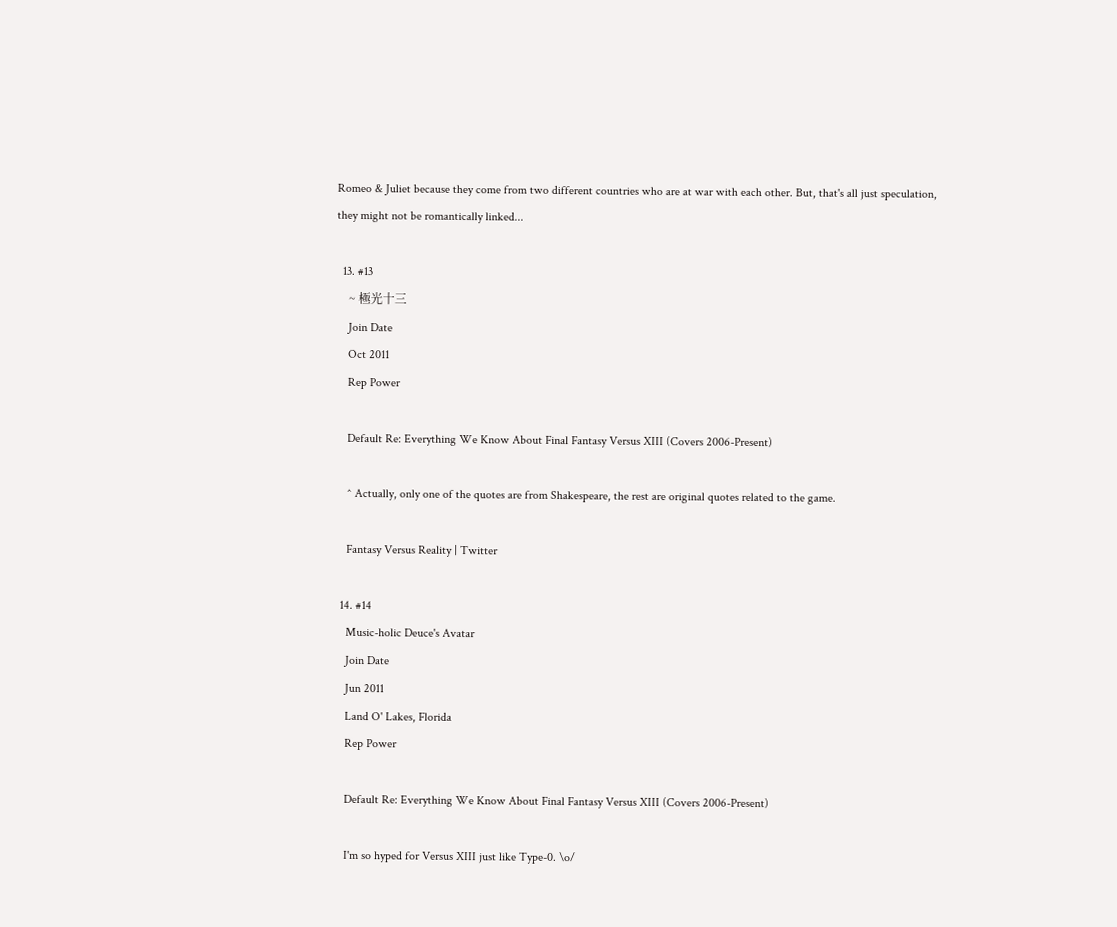Romeo & Juliet because they come from two different countries who are at war with each other. But, that's all just speculation, they might not be romantically linked...

  13. #13
    ~ 極光十三
    Join Date
    Oct 2011
    Rep Power

    Default Re: Everything We Know About Final Fantasy Versus XIII (Covers 2006-Present)

    ^ Actually, only one of the quotes are from Shakespeare, the rest are original quotes related to the game.

    Fantasy Versus Reality | Twitter

  14. #14
    Music-holic Deuce's Avatar
    Join Date
    Jun 2011
    Land O' Lakes, Florida
    Rep Power

    Default Re: Everything We Know About Final Fantasy Versus XIII (Covers 2006-Present)

    I'm so hyped for Versus XIII just like Type-0. \o/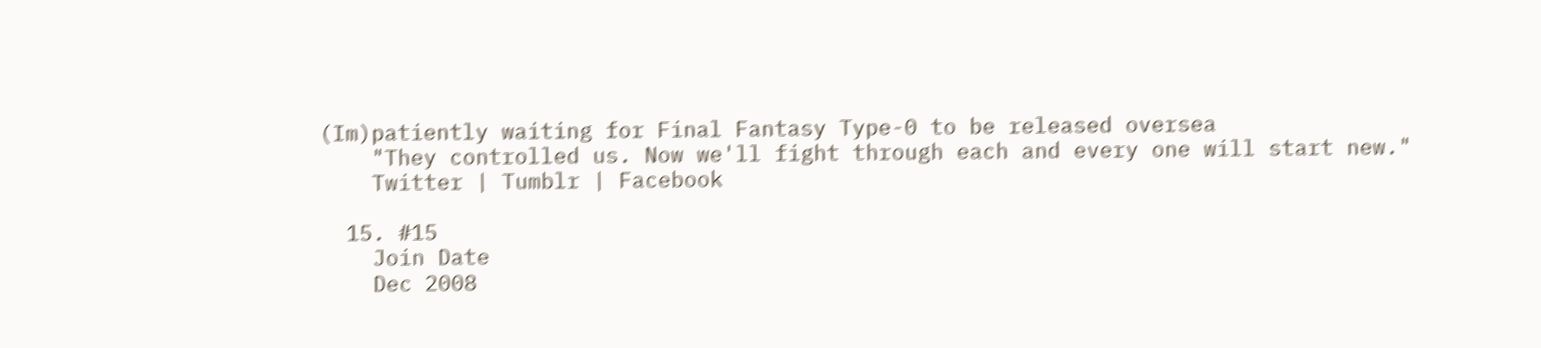(Im)patiently waiting for Final Fantasy Type-0 to be released oversea
    "They controlled us. Now we'll fight through each and every one will start new."
    Twitter | Tumblr | Facebook

  15. #15
    Join Date
    Dec 2008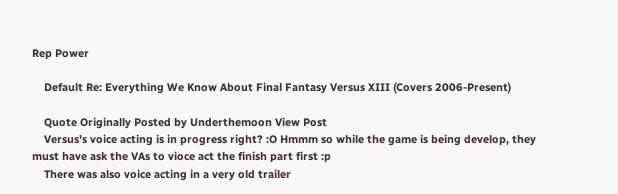Rep Power

    Default Re: Everything We Know About Final Fantasy Versus XIII (Covers 2006-Present)

    Quote Originally Posted by Underthemoon View Post
    Versus's voice acting is in progress right? :O Hmmm so while the game is being develop, they must have ask the VAs to vioce act the finish part first :p
    There was also voice acting in a very old trailer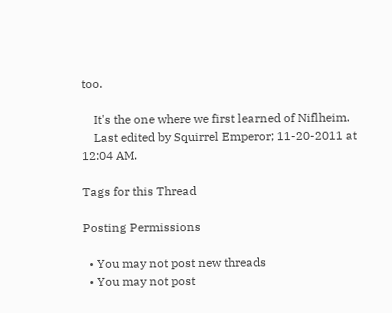too.

    It's the one where we first learned of Niflheim.
    Last edited by Squirrel Emperor; 11-20-2011 at 12:04 AM.

Tags for this Thread

Posting Permissions

  • You may not post new threads
  • You may not post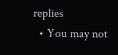replies
  • You may not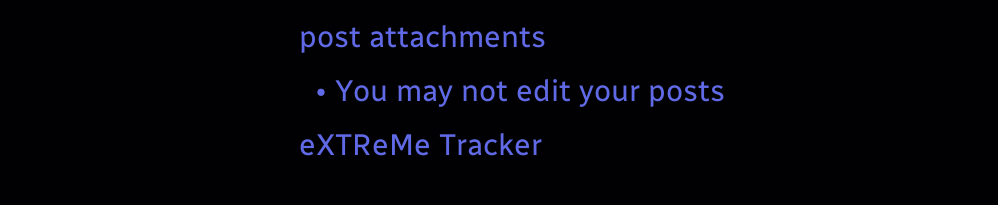post attachments
  • You may not edit your posts
eXTReMe Tracker